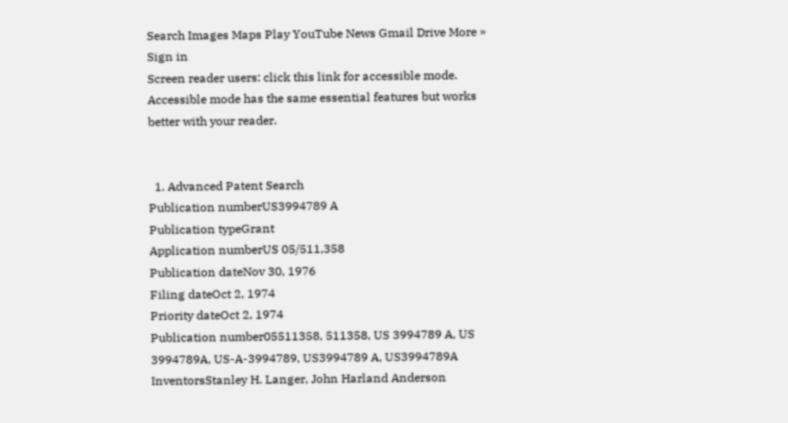Search Images Maps Play YouTube News Gmail Drive More »
Sign in
Screen reader users: click this link for accessible mode. Accessible mode has the same essential features but works better with your reader.


  1. Advanced Patent Search
Publication numberUS3994789 A
Publication typeGrant
Application numberUS 05/511,358
Publication dateNov 30, 1976
Filing dateOct 2, 1974
Priority dateOct 2, 1974
Publication number05511358, 511358, US 3994789 A, US 3994789A, US-A-3994789, US3994789 A, US3994789A
InventorsStanley H. Langer, John Harland Anderson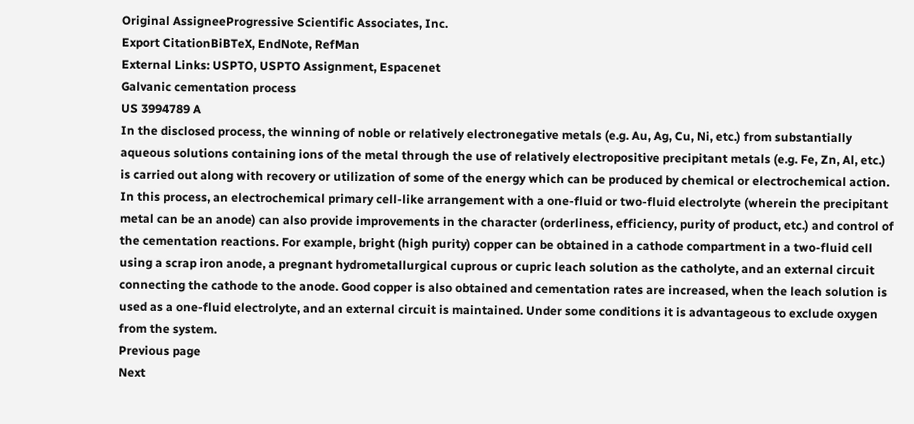Original AssigneeProgressive Scientific Associates, Inc.
Export CitationBiBTeX, EndNote, RefMan
External Links: USPTO, USPTO Assignment, Espacenet
Galvanic cementation process
US 3994789 A
In the disclosed process, the winning of noble or relatively electronegative metals (e.g. Au, Ag, Cu, Ni, etc.) from substantially aqueous solutions containing ions of the metal through the use of relatively electropositive precipitant metals (e.g. Fe, Zn, Al, etc.) is carried out along with recovery or utilization of some of the energy which can be produced by chemical or electrochemical action. In this process, an electrochemical primary cell-like arrangement with a one-fluid or two-fluid electrolyte (wherein the precipitant metal can be an anode) can also provide improvements in the character (orderliness, efficiency, purity of product, etc.) and control of the cementation reactions. For example, bright (high purity) copper can be obtained in a cathode compartment in a two-fluid cell using a scrap iron anode, a pregnant hydrometallurgical cuprous or cupric leach solution as the catholyte, and an external circuit connecting the cathode to the anode. Good copper is also obtained and cementation rates are increased, when the leach solution is used as a one-fluid electrolyte, and an external circuit is maintained. Under some conditions it is advantageous to exclude oxygen from the system.
Previous page
Next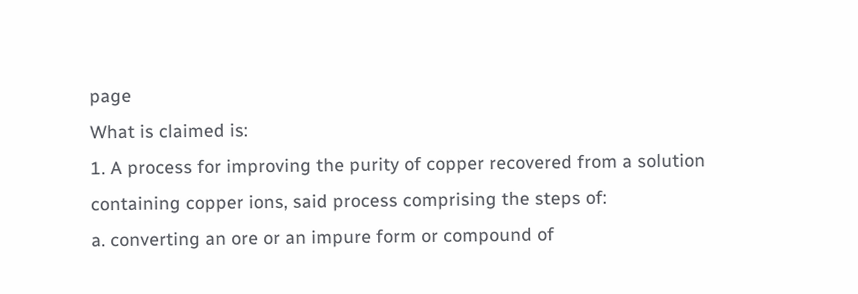page
What is claimed is:
1. A process for improving the purity of copper recovered from a solution containing copper ions, said process comprising the steps of:
a. converting an ore or an impure form or compound of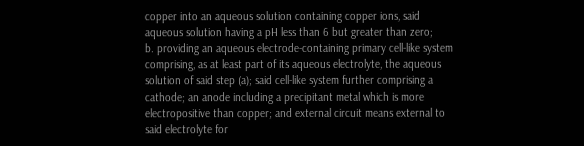copper into an aqueous solution containing copper ions, said aqueous solution having a pH less than 6 but greater than zero;
b. providing an aqueous electrode-containing primary cell-like system comprising, as at least part of its aqueous electrolyte, the aqueous solution of said step (a); said cell-like system further comprising a cathode; an anode including a precipitant metal which is more electropositive than copper; and external circuit means external to said electrolyte for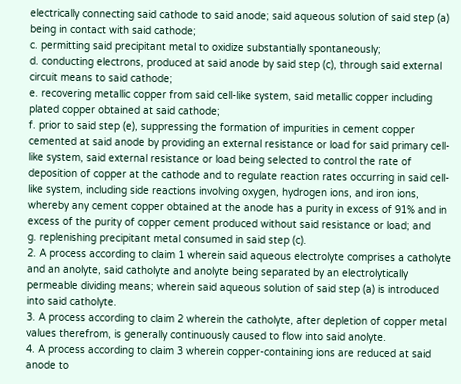electrically connecting said cathode to said anode; said aqueous solution of said step (a) being in contact with said cathode;
c. permitting said precipitant metal to oxidize substantially spontaneously;
d. conducting electrons, produced at said anode by said step (c), through said external circuit means to said cathode;
e. recovering metallic copper from said cell-like system, said metallic copper including plated copper obtained at said cathode;
f. prior to said step (e), suppressing the formation of impurities in cement copper cemented at said anode by providing an external resistance or load for said primary cell-like system, said external resistance or load being selected to control the rate of deposition of copper at the cathode and to regulate reaction rates occurring in said cell-like system, including side reactions involving oxygen, hydrogen ions, and iron ions, whereby any cement copper obtained at the anode has a purity in excess of 91% and in excess of the purity of copper cement produced without said resistance or load; and
g. replenishing precipitant metal consumed in said step (c).
2. A process according to claim 1 wherein said aqueous electrolyte comprises a catholyte and an anolyte, said catholyte and anolyte being separated by an electrolytically permeable dividing means; wherein said aqueous solution of said step (a) is introduced into said catholyte.
3. A process according to claim 2 wherein the catholyte, after depletion of copper metal values therefrom, is generally continuously caused to flow into said anolyte.
4. A process according to claim 3 wherein copper-containing ions are reduced at said anode to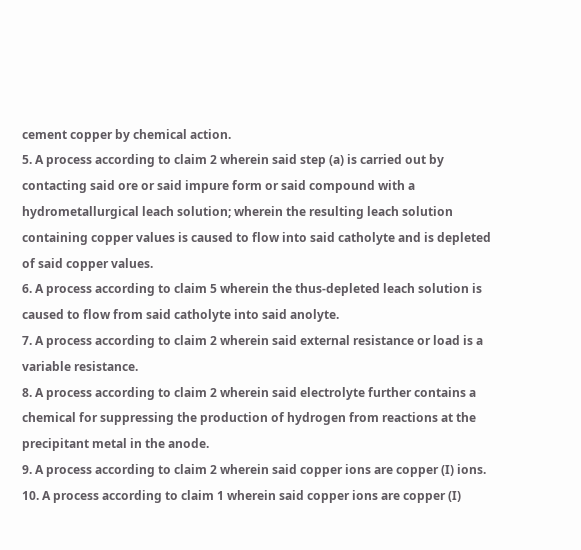cement copper by chemical action.
5. A process according to claim 2 wherein said step (a) is carried out by contacting said ore or said impure form or said compound with a hydrometallurgical leach solution; wherein the resulting leach solution containing copper values is caused to flow into said catholyte and is depleted of said copper values.
6. A process according to claim 5 wherein the thus-depleted leach solution is caused to flow from said catholyte into said anolyte.
7. A process according to claim 2 wherein said external resistance or load is a variable resistance.
8. A process according to claim 2 wherein said electrolyte further contains a chemical for suppressing the production of hydrogen from reactions at the precipitant metal in the anode.
9. A process according to claim 2 wherein said copper ions are copper (I) ions.
10. A process according to claim 1 wherein said copper ions are copper (I)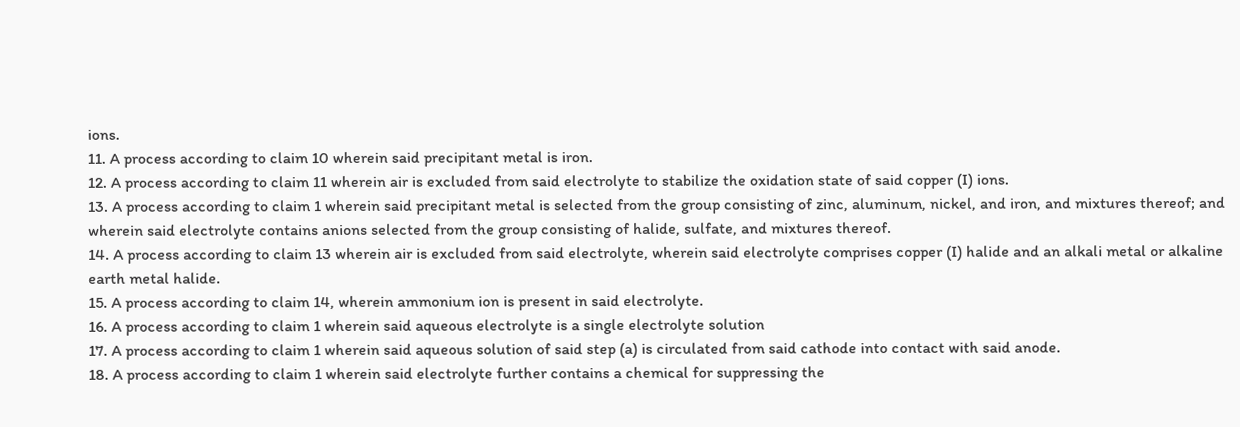ions.
11. A process according to claim 10 wherein said precipitant metal is iron.
12. A process according to claim 11 wherein air is excluded from said electrolyte to stabilize the oxidation state of said copper (I) ions.
13. A process according to claim 1 wherein said precipitant metal is selected from the group consisting of zinc, aluminum, nickel, and iron, and mixtures thereof; and wherein said electrolyte contains anions selected from the group consisting of halide, sulfate, and mixtures thereof.
14. A process according to claim 13 wherein air is excluded from said electrolyte, wherein said electrolyte comprises copper (I) halide and an alkali metal or alkaline earth metal halide.
15. A process according to claim 14, wherein ammonium ion is present in said electrolyte.
16. A process according to claim 1 wherein said aqueous electrolyte is a single electrolyte solution
17. A process according to claim 1 wherein said aqueous solution of said step (a) is circulated from said cathode into contact with said anode.
18. A process according to claim 1 wherein said electrolyte further contains a chemical for suppressing the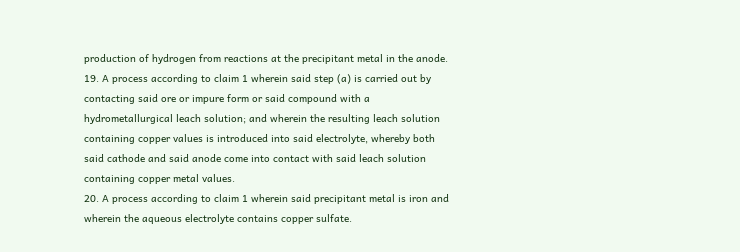production of hydrogen from reactions at the precipitant metal in the anode.
19. A process according to claim 1 wherein said step (a) is carried out by contacting said ore or impure form or said compound with a hydrometallurgical leach solution; and wherein the resulting leach solution containing copper values is introduced into said electrolyte, whereby both said cathode and said anode come into contact with said leach solution containing copper metal values.
20. A process according to claim 1 wherein said precipitant metal is iron and wherein the aqueous electrolyte contains copper sulfate.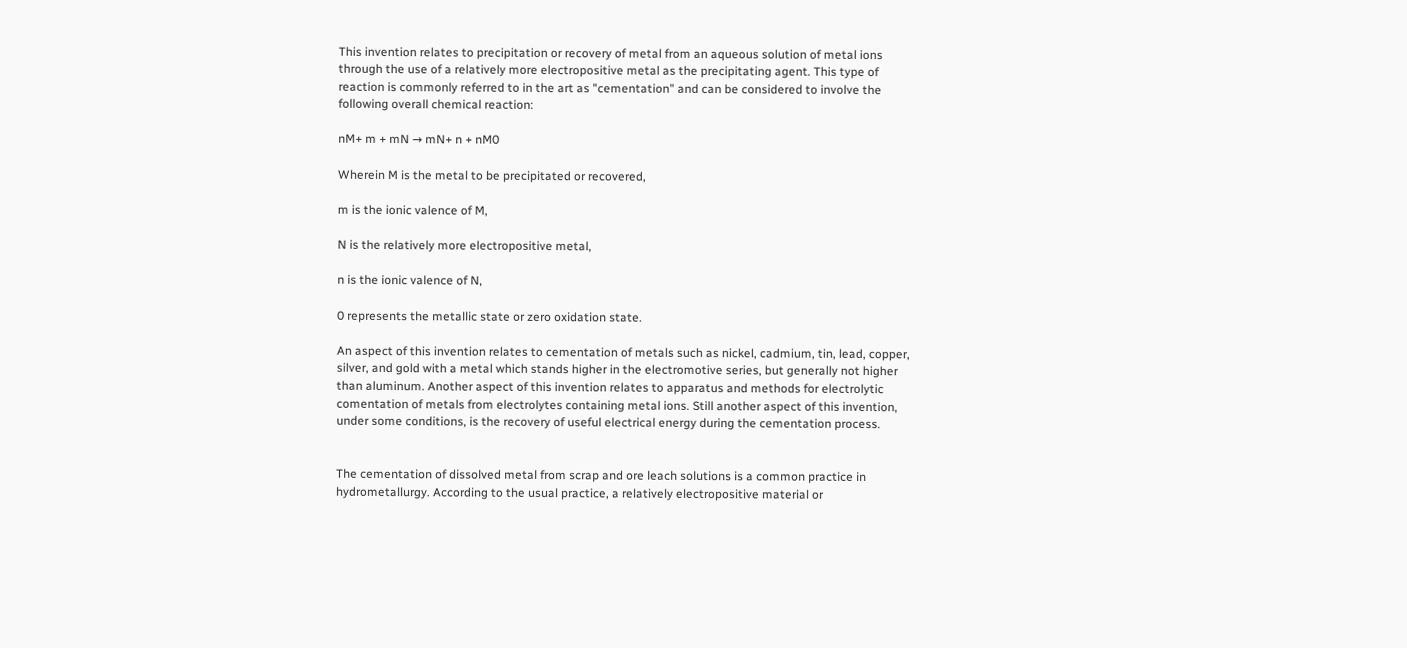This invention relates to precipitation or recovery of metal from an aqueous solution of metal ions through the use of a relatively more electropositive metal as the precipitating agent. This type of reaction is commonly referred to in the art as "cementation" and can be considered to involve the following overall chemical reaction:

nM+ m + mN → mN+ n + nM0

Wherein M is the metal to be precipitated or recovered,

m is the ionic valence of M,

N is the relatively more electropositive metal,

n is the ionic valence of N,

0 represents the metallic state or zero oxidation state.

An aspect of this invention relates to cementation of metals such as nickel, cadmium, tin, lead, copper, silver, and gold with a metal which stands higher in the electromotive series, but generally not higher than aluminum. Another aspect of this invention relates to apparatus and methods for electrolytic comentation of metals from electrolytes containing metal ions. Still another aspect of this invention, under some conditions, is the recovery of useful electrical energy during the cementation process.


The cementation of dissolved metal from scrap and ore leach solutions is a common practice in hydrometallurgy. According to the usual practice, a relatively electropositive material or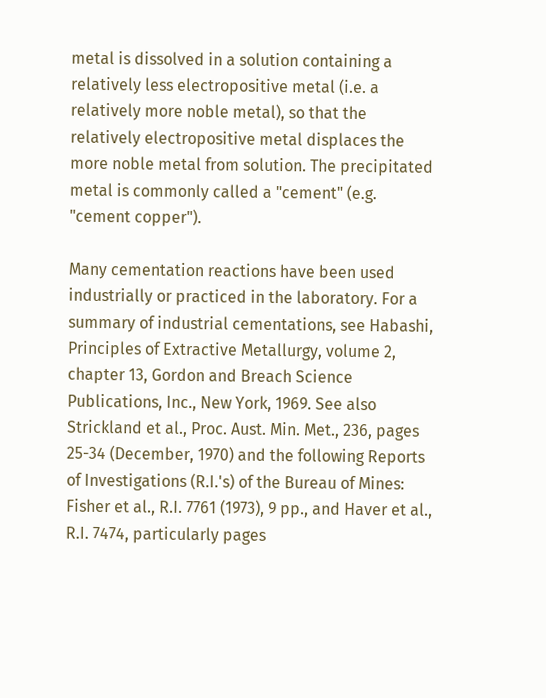metal is dissolved in a solution containing a relatively less electropositive metal (i.e. a relatively more noble metal), so that the relatively electropositive metal displaces the more noble metal from solution. The precipitated metal is commonly called a "cement" (e.g. "cement copper").

Many cementation reactions have been used industrially or practiced in the laboratory. For a summary of industrial cementations, see Habashi, Principles of Extractive Metallurgy, volume 2, chapter 13, Gordon and Breach Science Publications, Inc., New York, 1969. See also Strickland et al., Proc. Aust. Min. Met., 236, pages 25-34 (December, 1970) and the following Reports of Investigations (R.I.'s) of the Bureau of Mines: Fisher et al., R.I. 7761 (1973), 9 pp., and Haver et al., R.I. 7474, particularly pages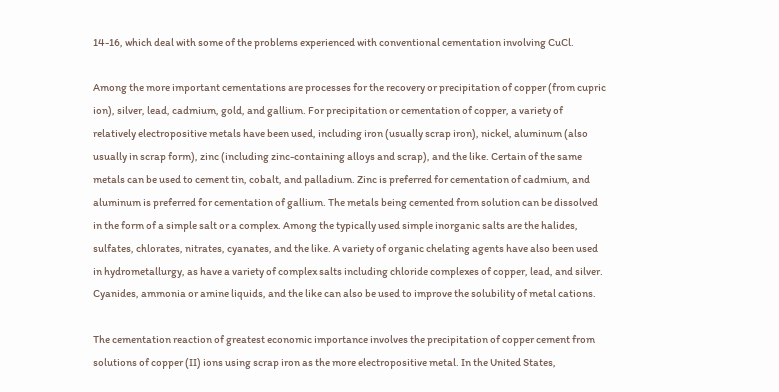14-16, which deal with some of the problems experienced with conventional cementation involving CuCl.

Among the more important cementations are processes for the recovery or precipitation of copper (from cupric ion), silver, lead, cadmium, gold, and gallium. For precipitation or cementation of copper, a variety of relatively electropositive metals have been used, including iron (usually scrap iron), nickel, aluminum (also usually in scrap form), zinc (including zinc-containing alloys and scrap), and the like. Certain of the same metals can be used to cement tin, cobalt, and palladium. Zinc is preferred for cementation of cadmium, and aluminum is preferred for cementation of gallium. The metals being cemented from solution can be dissolved in the form of a simple salt or a complex. Among the typically used simple inorganic salts are the halides, sulfates, chlorates, nitrates, cyanates, and the like. A variety of organic chelating agents have also been used in hydrometallurgy, as have a variety of complex salts including chloride complexes of copper, lead, and silver. Cyanides, ammonia or amine liquids, and the like can also be used to improve the solubility of metal cations.

The cementation reaction of greatest economic importance involves the precipitation of copper cement from solutions of copper (II) ions using scrap iron as the more electropositive metal. In the United States,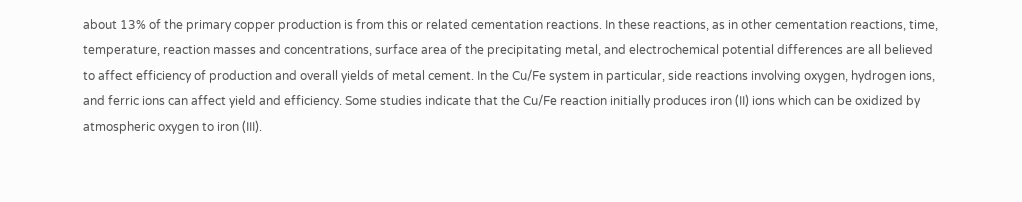about 13% of the primary copper production is from this or related cementation reactions. In these reactions, as in other cementation reactions, time, temperature, reaction masses and concentrations, surface area of the precipitating metal, and electrochemical potential differences are all believed to affect efficiency of production and overall yields of metal cement. In the Cu/Fe system in particular, side reactions involving oxygen, hydrogen ions, and ferric ions can affect yield and efficiency. Some studies indicate that the Cu/Fe reaction initially produces iron (II) ions which can be oxidized by atmospheric oxygen to iron (III).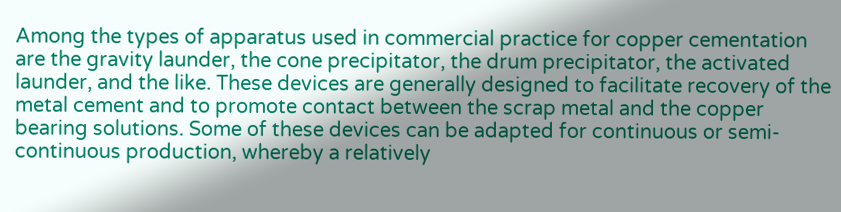Among the types of apparatus used in commercial practice for copper cementation are the gravity launder, the cone precipitator, the drum precipitator, the activated launder, and the like. These devices are generally designed to facilitate recovery of the metal cement and to promote contact between the scrap metal and the copper bearing solutions. Some of these devices can be adapted for continuous or semi-continuous production, whereby a relatively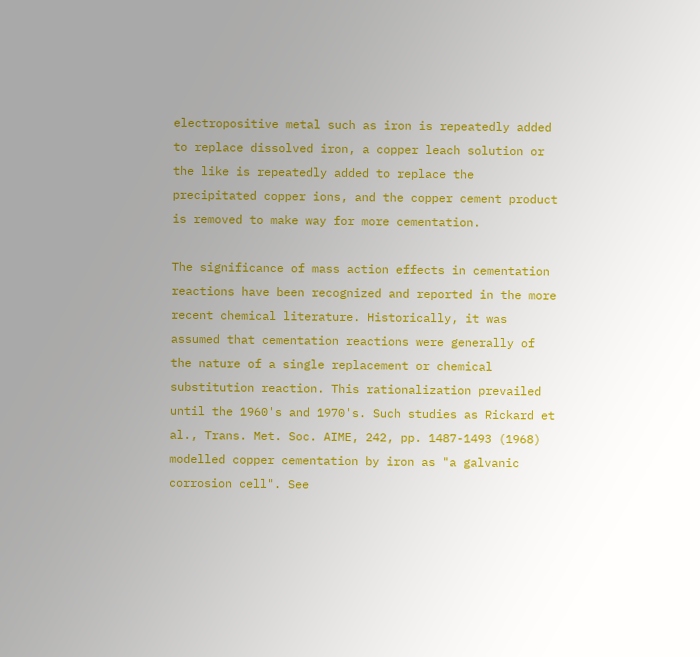electropositive metal such as iron is repeatedly added to replace dissolved iron, a copper leach solution or the like is repeatedly added to replace the precipitated copper ions, and the copper cement product is removed to make way for more cementation.

The significance of mass action effects in cementation reactions have been recognized and reported in the more recent chemical literature. Historically, it was assumed that cementation reactions were generally of the nature of a single replacement or chemical substitution reaction. This rationalization prevailed until the 1960's and 1970's. Such studies as Rickard et al., Trans. Met. Soc. AIME, 242, pp. 1487-1493 (1968) modelled copper cementation by iron as "a galvanic corrosion cell". See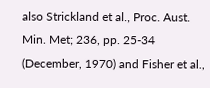also Strickland et al., Proc. Aust. Min. Met; 236, pp. 25-34 (December, 1970) and Fisher et al.,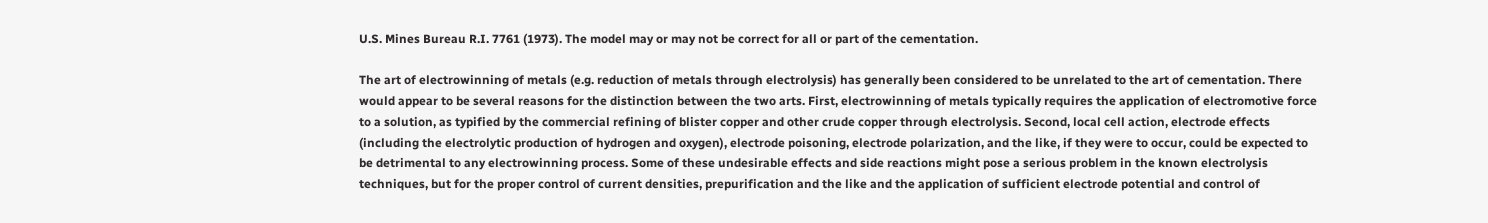U.S. Mines Bureau R.I. 7761 (1973). The model may or may not be correct for all or part of the cementation.

The art of electrowinning of metals (e.g. reduction of metals through electrolysis) has generally been considered to be unrelated to the art of cementation. There would appear to be several reasons for the distinction between the two arts. First, electrowinning of metals typically requires the application of electromotive force to a solution, as typified by the commercial refining of blister copper and other crude copper through electrolysis. Second, local cell action, electrode effects (including the electrolytic production of hydrogen and oxygen), electrode poisoning, electrode polarization, and the like, if they were to occur, could be expected to be detrimental to any electrowinning process. Some of these undesirable effects and side reactions might pose a serious problem in the known electrolysis techniques, but for the proper control of current densities, prepurification and the like and the application of sufficient electrode potential and control of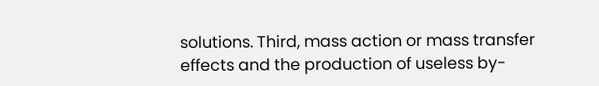solutions. Third, mass action or mass transfer effects and the production of useless by-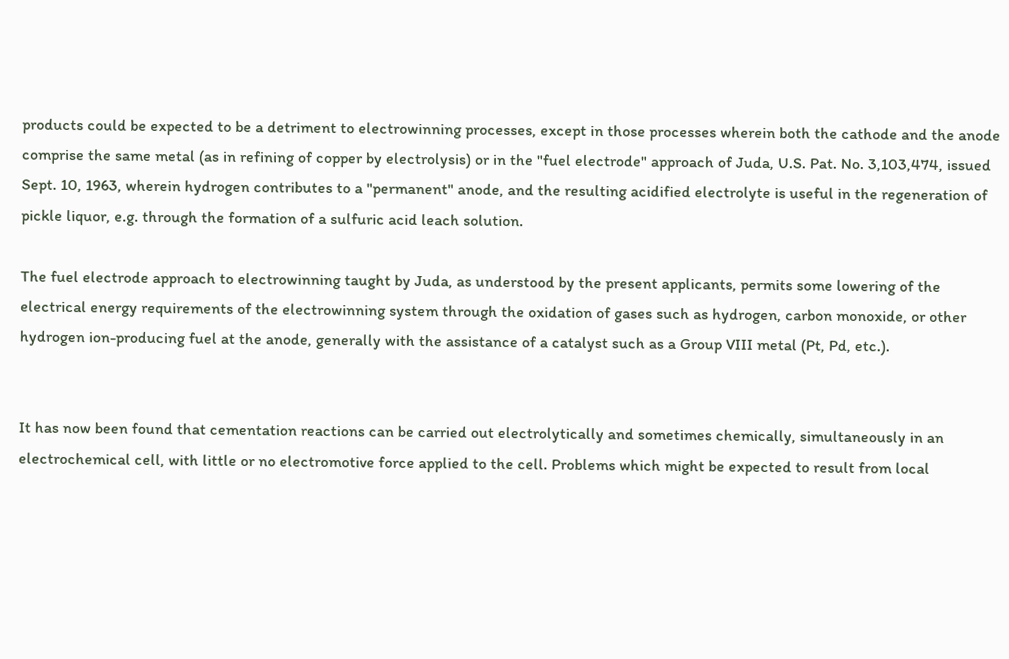products could be expected to be a detriment to electrowinning processes, except in those processes wherein both the cathode and the anode comprise the same metal (as in refining of copper by electrolysis) or in the "fuel electrode" approach of Juda, U.S. Pat. No. 3,103,474, issued Sept. 10, 1963, wherein hydrogen contributes to a "permanent" anode, and the resulting acidified electrolyte is useful in the regeneration of pickle liquor, e.g. through the formation of a sulfuric acid leach solution.

The fuel electrode approach to electrowinning taught by Juda, as understood by the present applicants, permits some lowering of the electrical energy requirements of the electrowinning system through the oxidation of gases such as hydrogen, carbon monoxide, or other hydrogen ion-producing fuel at the anode, generally with the assistance of a catalyst such as a Group VIII metal (Pt, Pd, etc.).


It has now been found that cementation reactions can be carried out electrolytically and sometimes chemically, simultaneously in an electrochemical cell, with little or no electromotive force applied to the cell. Problems which might be expected to result from local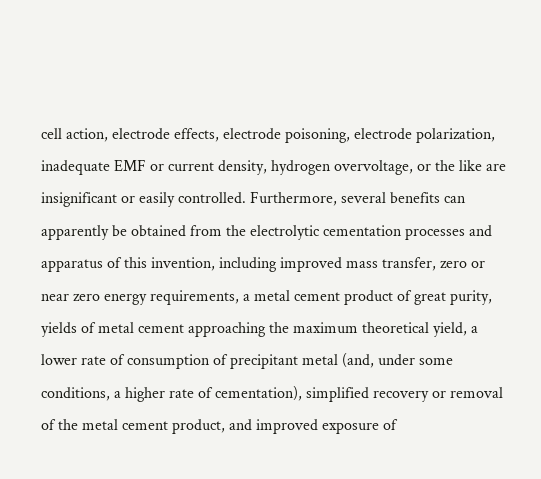cell action, electrode effects, electrode poisoning, electrode polarization, inadequate EMF or current density, hydrogen overvoltage, or the like are insignificant or easily controlled. Furthermore, several benefits can apparently be obtained from the electrolytic cementation processes and apparatus of this invention, including improved mass transfer, zero or near zero energy requirements, a metal cement product of great purity, yields of metal cement approaching the maximum theoretical yield, a lower rate of consumption of precipitant metal (and, under some conditions, a higher rate of cementation), simplified recovery or removal of the metal cement product, and improved exposure of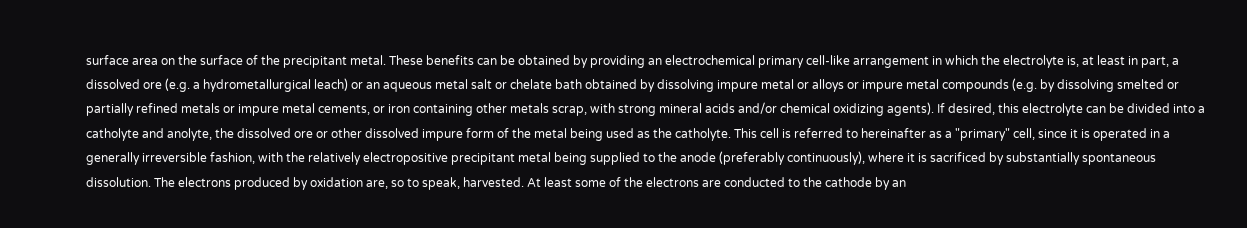surface area on the surface of the precipitant metal. These benefits can be obtained by providing an electrochemical primary cell-like arrangement in which the electrolyte is, at least in part, a dissolved ore (e.g. a hydrometallurgical leach) or an aqueous metal salt or chelate bath obtained by dissolving impure metal or alloys or impure metal compounds (e.g. by dissolving smelted or partially refined metals or impure metal cements, or iron containing other metals scrap, with strong mineral acids and/or chemical oxidizing agents). If desired, this electrolyte can be divided into a catholyte and anolyte, the dissolved ore or other dissolved impure form of the metal being used as the catholyte. This cell is referred to hereinafter as a "primary" cell, since it is operated in a generally irreversible fashion, with the relatively electropositive precipitant metal being supplied to the anode (preferably continuously), where it is sacrificed by substantially spontaneous dissolution. The electrons produced by oxidation are, so to speak, harvested. At least some of the electrons are conducted to the cathode by an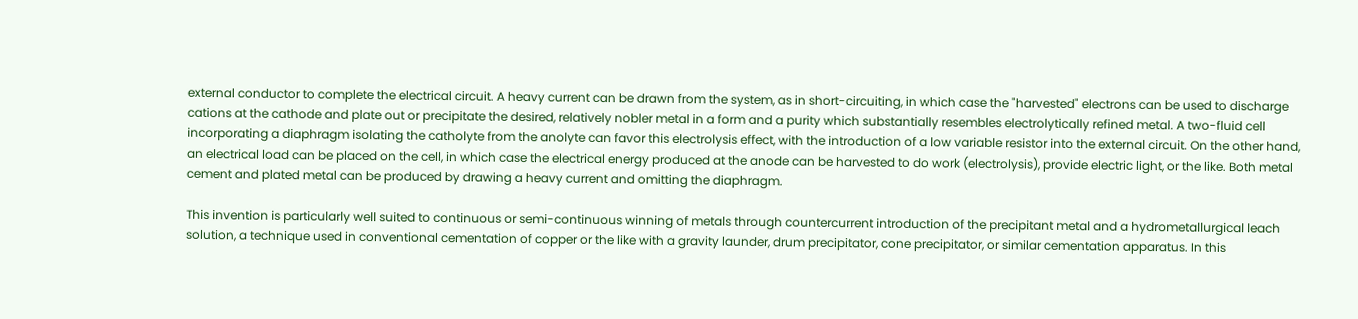external conductor to complete the electrical circuit. A heavy current can be drawn from the system, as in short-circuiting, in which case the "harvested" electrons can be used to discharge cations at the cathode and plate out or precipitate the desired, relatively nobler metal in a form and a purity which substantially resembles electrolytically refined metal. A two-fluid cell incorporating a diaphragm isolating the catholyte from the anolyte can favor this electrolysis effect, with the introduction of a low variable resistor into the external circuit. On the other hand, an electrical load can be placed on the cell, in which case the electrical energy produced at the anode can be harvested to do work (electrolysis), provide electric light, or the like. Both metal cement and plated metal can be produced by drawing a heavy current and omitting the diaphragm.

This invention is particularly well suited to continuous or semi-continuous winning of metals through countercurrent introduction of the precipitant metal and a hydrometallurgical leach solution, a technique used in conventional cementation of copper or the like with a gravity launder, drum precipitator, cone precipitator, or similar cementation apparatus. In this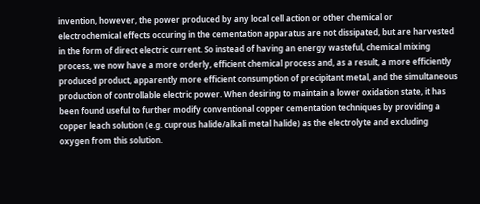invention, however, the power produced by any local cell action or other chemical or electrochemical effects occuring in the cementation apparatus are not dissipated, but are harvested in the form of direct electric current. So instead of having an energy wasteful, chemical mixing process, we now have a more orderly, efficient chemical process and, as a result, a more efficiently produced product, apparently more efficient consumption of precipitant metal, and the simultaneous production of controllable electric power. When desiring to maintain a lower oxidation state, it has been found useful to further modify conventional copper cementation techniques by providing a copper leach solution (e.g. cuprous halide/alkali metal halide) as the electrolyte and excluding oxygen from this solution.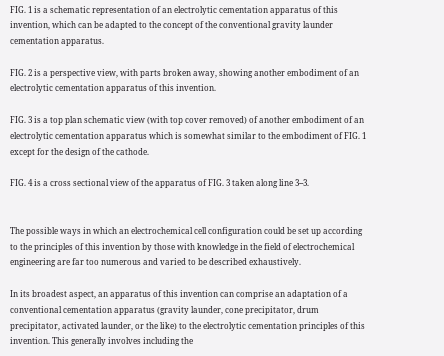FIG. 1 is a schematic representation of an electrolytic cementation apparatus of this invention, which can be adapted to the concept of the conventional gravity launder cementation apparatus.

FIG. 2 is a perspective view, with parts broken away, showing another embodiment of an electrolytic cementation apparatus of this invention.

FIG. 3 is a top plan schematic view (with top cover removed) of another embodiment of an electrolytic cementation apparatus which is somewhat similar to the embodiment of FIG. 1 except for the design of the cathode.

FIG. 4 is a cross sectional view of the apparatus of FIG. 3 taken along line 3--3.


The possible ways in which an electrochemical cell configuration could be set up according to the principles of this invention by those with knowledge in the field of electrochemical engineering are far too numerous and varied to be described exhaustively.

In its broadest aspect, an apparatus of this invention can comprise an adaptation of a conventional cementation apparatus (gravity launder, cone precipitator, drum precipitator, activated launder, or the like) to the electrolytic cementation principles of this invention. This generally involves including the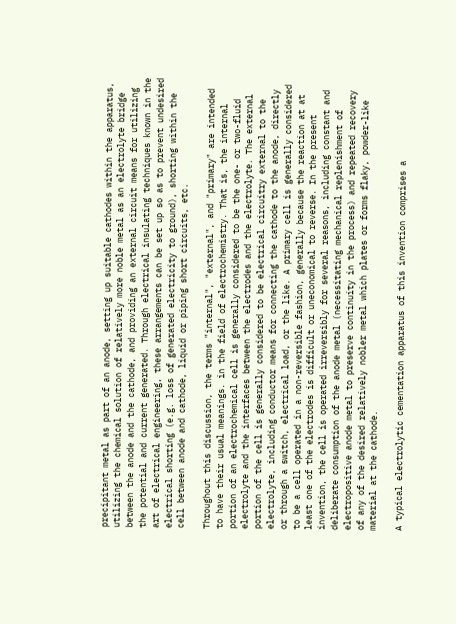precipitant metal as part of an anode, setting up suitable cathodes within the apparatus, utilizing the chemical solution of relatively more noble metal as an electrolyte bridge between the anode and the cathode, and providing an external circuit means for utilizing the potential and current generated. Through electrical insulating techniques known in the art of electrical engineering, these arrangements can be set up so as to prevent undesired electrical shorting (e.g. loss of generated electricity to ground), shorting within the cell between anode and cathode, liquid or piping short circuits, etc.

Throughout this discussion, the terms "internal", "external", and "primary" are intended to have their usual meanings. in the field of electrochemistry. That is, the internal portion of an electrochemical cell is generally considered to be the one- or two-fluid electrolyte and the interfaces between the electrodes and the electrolyte. The external portion of the cell is generally considered to be electrical circuitry external to the electrolyte, including conductor means for connecting the cathode to the anode, directly or through a switch, electrical load, or the like. A primary cell is generally considered to be a cell operated in a non-reversible fashion, generally because the reaction at at least one of the electrodes is difficult or uneconomical to reverse. In the present invention, the cell is operated irreversibly for several reasons, including constant and deliberate consumption of the anode metal (necessitating mechanical replenishment of electropositive anode metal to preserve continuity in the process) and repeated recovery of any of the desired relatively nobler metal which plates or forms flaky, powder-like material at the cathode.

A typical electrolytic cementation apparatus of this invention comprises a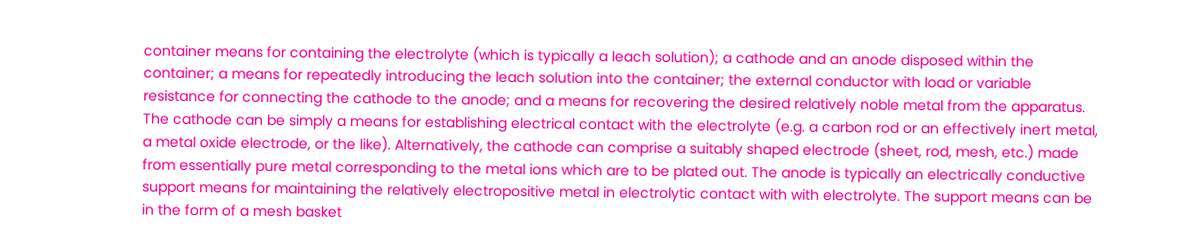container means for containing the electrolyte (which is typically a leach solution); a cathode and an anode disposed within the container; a means for repeatedly introducing the leach solution into the container; the external conductor with load or variable resistance for connecting the cathode to the anode; and a means for recovering the desired relatively noble metal from the apparatus. The cathode can be simply a means for establishing electrical contact with the electrolyte (e.g. a carbon rod or an effectively inert metal, a metal oxide electrode, or the like). Alternatively, the cathode can comprise a suitably shaped electrode (sheet, rod, mesh, etc.) made from essentially pure metal corresponding to the metal ions which are to be plated out. The anode is typically an electrically conductive support means for maintaining the relatively electropositive metal in electrolytic contact with with electrolyte. The support means can be in the form of a mesh basket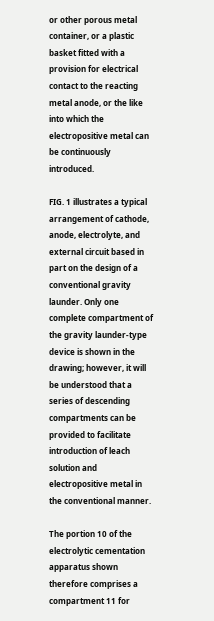or other porous metal container, or a plastic basket fitted with a provision for electrical contact to the reacting metal anode, or the like into which the electropositive metal can be continuously introduced.

FIG. 1 illustrates a typical arrangement of cathode, anode, electrolyte, and external circuit based in part on the design of a conventional gravity launder. Only one complete compartment of the gravity launder-type device is shown in the drawing; however, it will be understood that a series of descending compartments can be provided to facilitate introduction of leach solution and electropositive metal in the conventional manner.

The portion 10 of the electrolytic cementation apparatus shown therefore comprises a compartment 11 for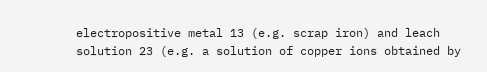electropositive metal 13 (e.g. scrap iron) and leach solution 23 (e.g. a solution of copper ions obtained by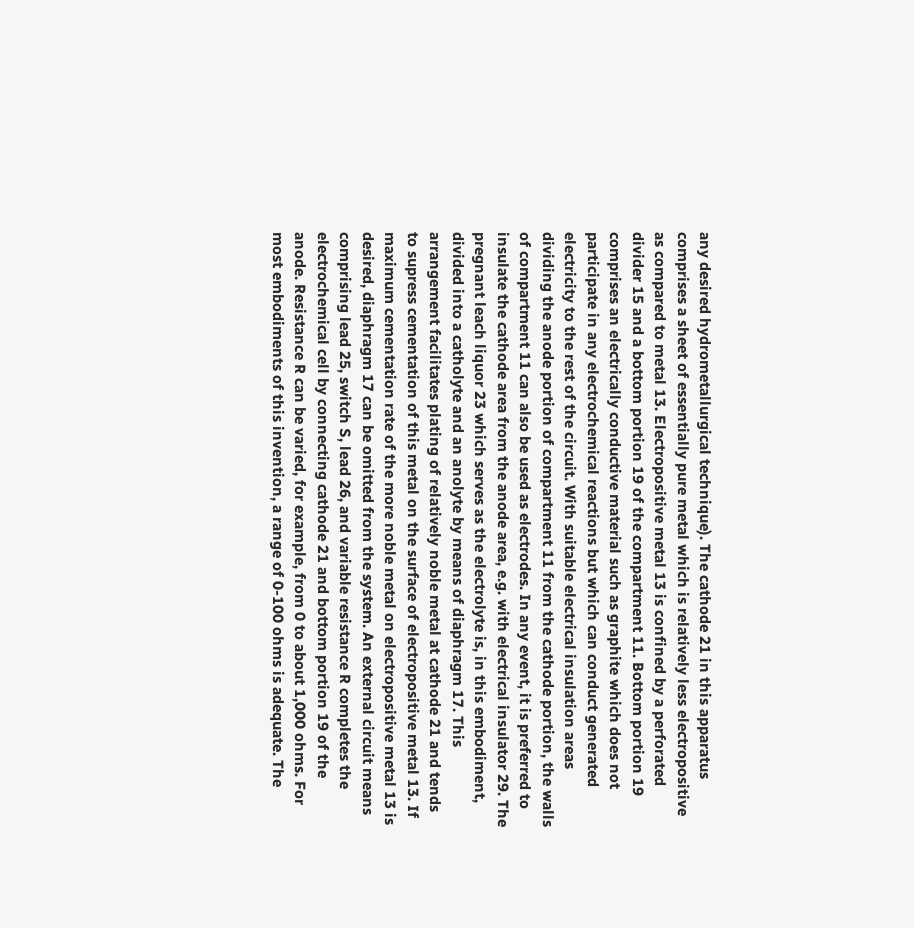any desired hydrometallurgical technique). The cathode 21 in this apparatus comprises a sheet of essentially pure metal which is relatively less electropositive as compared to metal 13. Electropositive metal 13 is confined by a perforated divider 15 and a bottom portion 19 of the compartment 11. Bottom portion 19 comprises an electrically conductive material such as graphite which does not participate in any electrochemical reactions but which can conduct generated electricity to the rest of the circuit. With suitable electrical insulation areas dividing the anode portion of compartment 11 from the cathode portion, the walls of compartment 11 can also be used as electrodes. In any event, it is preferred to insulate the cathode area from the anode area, e.g. with electrical insulator 29. The pregnant leach liquor 23 which serves as the electrolyte is, in this embodiment, divided into a catholyte and an anolyte by means of diaphragm 17. This arrangement facilitates plating of relatively noble metal at cathode 21 and tends to supress cementation of this metal on the surface of electropositive metal 13. If maximum cementation rate of the more noble metal on electropositive metal 13 is desired, diaphragm 17 can be omitted from the system. An external circuit means comprising lead 25, switch S, lead 26, and variable resistance R completes the electrochemical cell by connecting cathode 21 and bottom portion 19 of the anode. Resistance R can be varied, for example, from 0 to about 1,000 ohms. For most embodiments of this invention, a range of 0-100 ohms is adequate. The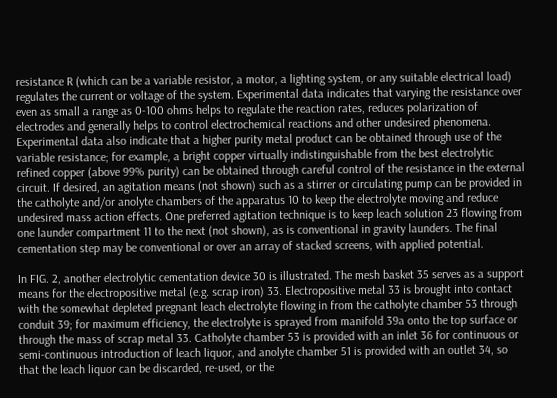resistance R (which can be a variable resistor, a motor, a lighting system, or any suitable electrical load) regulates the current or voltage of the system. Experimental data indicates that varying the resistance over even as small a range as 0-100 ohms helps to regulate the reaction rates, reduces polarization of electrodes and generally helps to control electrochemical reactions and other undesired phenomena. Experimental data also indicate that a higher purity metal product can be obtained through use of the variable resistance; for example, a bright copper virtually indistinguishable from the best electrolytic refined copper (above 99% purity) can be obtained through careful control of the resistance in the external circuit. If desired, an agitation means (not shown) such as a stirrer or circulating pump can be provided in the catholyte and/or anolyte chambers of the apparatus 10 to keep the electrolyte moving and reduce undesired mass action effects. One preferred agitation technique is to keep leach solution 23 flowing from one launder compartment 11 to the next (not shown), as is conventional in gravity launders. The final cementation step may be conventional or over an array of stacked screens, with applied potential.

In FIG. 2, another electrolytic cementation device 30 is illustrated. The mesh basket 35 serves as a support means for the electropositive metal (e.g. scrap iron) 33. Electropositive metal 33 is brought into contact with the somewhat depleted pregnant leach electrolyte flowing in from the catholyte chamber 53 through conduit 39; for maximum efficiency, the electrolyte is sprayed from manifold 39a onto the top surface or through the mass of scrap metal 33. Catholyte chamber 53 is provided with an inlet 36 for continuous or semi-continuous introduction of leach liquor, and anolyte chamber 51 is provided with an outlet 34, so that the leach liquor can be discarded, re-used, or the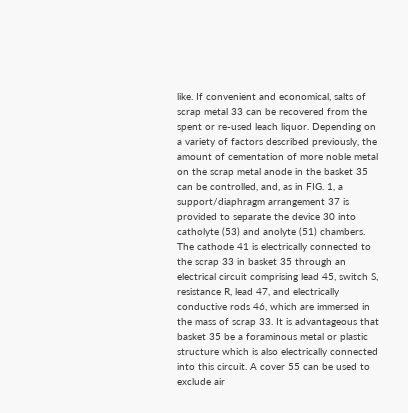like. If convenient and economical, salts of scrap metal 33 can be recovered from the spent or re-used leach liquor. Depending on a variety of factors described previously, the amount of cementation of more noble metal on the scrap metal anode in the basket 35 can be controlled, and, as in FIG. 1, a support/diaphragm arrangement 37 is provided to separate the device 30 into catholyte (53) and anolyte (51) chambers. The cathode 41 is electrically connected to the scrap 33 in basket 35 through an electrical circuit comprising lead 45, switch S, resistance R, lead 47, and electrically conductive rods 46, which are immersed in the mass of scrap 33. It is advantageous that basket 35 be a foraminous metal or plastic structure which is also electrically connected into this circuit. A cover 55 can be used to exclude air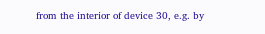from the interior of device 30, e.g. by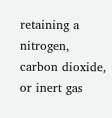retaining a nitrogen, carbon dioxide, or inert gas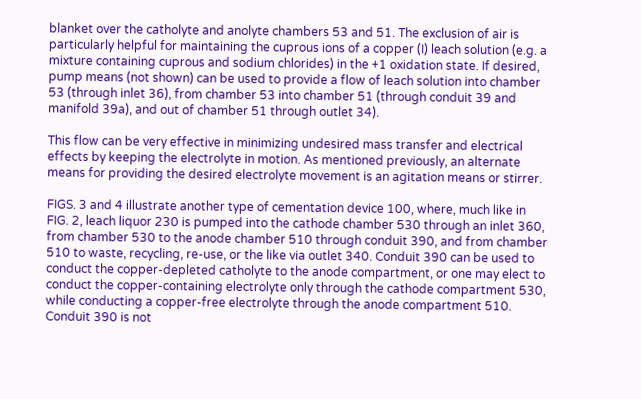blanket over the catholyte and anolyte chambers 53 and 51. The exclusion of air is particularly helpful for maintaining the cuprous ions of a copper (I) leach solution (e.g. a mixture containing cuprous and sodium chlorides) in the +1 oxidation state. If desired, pump means (not shown) can be used to provide a flow of leach solution into chamber 53 (through inlet 36), from chamber 53 into chamber 51 (through conduit 39 and manifold 39a), and out of chamber 51 through outlet 34).

This flow can be very effective in minimizing undesired mass transfer and electrical effects by keeping the electrolyte in motion. As mentioned previously, an alternate means for providing the desired electrolyte movement is an agitation means or stirrer.

FIGS. 3 and 4 illustrate another type of cementation device 100, where, much like in FIG. 2, leach liquor 230 is pumped into the cathode chamber 530 through an inlet 360, from chamber 530 to the anode chamber 510 through conduit 390, and from chamber 510 to waste, recycling, re-use, or the like via outlet 340. Conduit 390 can be used to conduct the copper-depleted catholyte to the anode compartment, or one may elect to conduct the copper-containing electrolyte only through the cathode compartment 530, while conducting a copper-free electrolyte through the anode compartment 510. Conduit 390 is not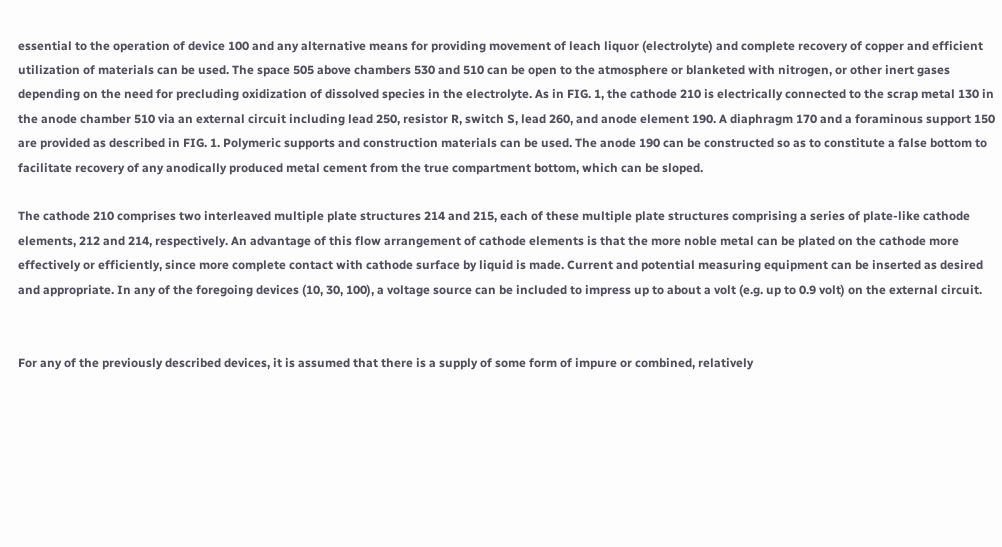essential to the operation of device 100 and any alternative means for providing movement of leach liquor (electrolyte) and complete recovery of copper and efficient utilization of materials can be used. The space 505 above chambers 530 and 510 can be open to the atmosphere or blanketed with nitrogen, or other inert gases depending on the need for precluding oxidization of dissolved species in the electrolyte. As in FIG. 1, the cathode 210 is electrically connected to the scrap metal 130 in the anode chamber 510 via an external circuit including lead 250, resistor R, switch S, lead 260, and anode element 190. A diaphragm 170 and a foraminous support 150 are provided as described in FIG. 1. Polymeric supports and construction materials can be used. The anode 190 can be constructed so as to constitute a false bottom to facilitate recovery of any anodically produced metal cement from the true compartment bottom, which can be sloped.

The cathode 210 comprises two interleaved multiple plate structures 214 and 215, each of these multiple plate structures comprising a series of plate-like cathode elements, 212 and 214, respectively. An advantage of this flow arrangement of cathode elements is that the more noble metal can be plated on the cathode more effectively or efficiently, since more complete contact with cathode surface by liquid is made. Current and potential measuring equipment can be inserted as desired and appropriate. In any of the foregoing devices (10, 30, 100), a voltage source can be included to impress up to about a volt (e.g. up to 0.9 volt) on the external circuit.


For any of the previously described devices, it is assumed that there is a supply of some form of impure or combined, relatively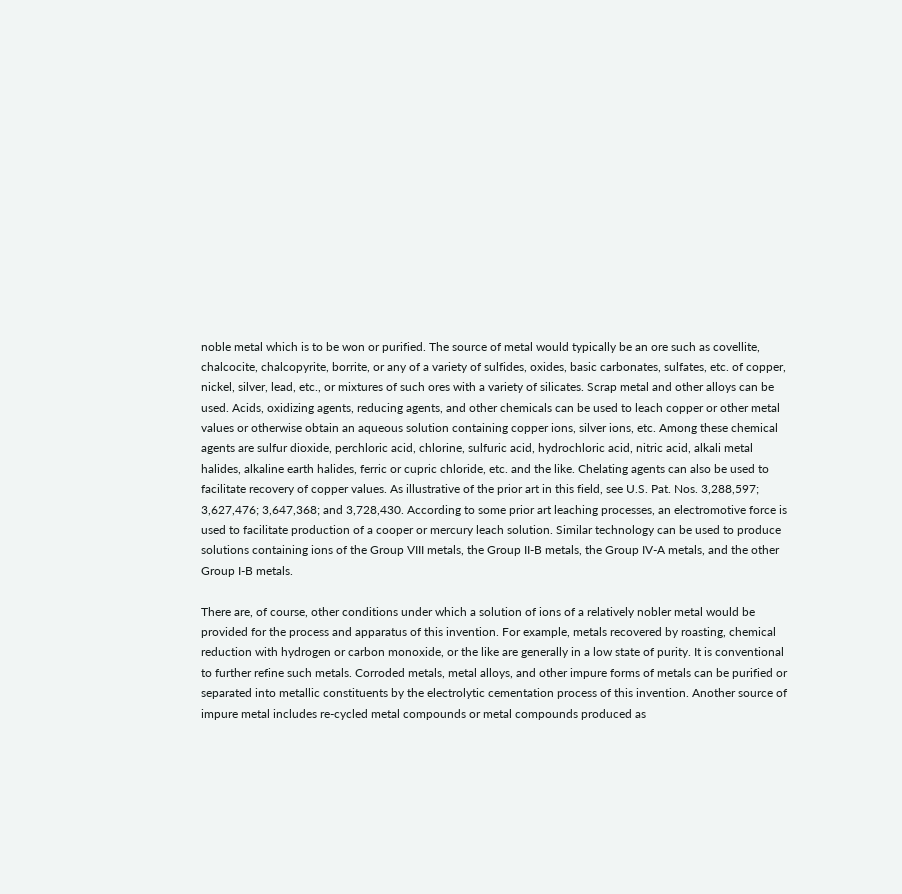noble metal which is to be won or purified. The source of metal would typically be an ore such as covellite, chalcocite, chalcopyrite, borrite, or any of a variety of sulfides, oxides, basic carbonates, sulfates, etc. of copper, nickel, silver, lead, etc., or mixtures of such ores with a variety of silicates. Scrap metal and other alloys can be used. Acids, oxidizing agents, reducing agents, and other chemicals can be used to leach copper or other metal values or otherwise obtain an aqueous solution containing copper ions, silver ions, etc. Among these chemical agents are sulfur dioxide, perchloric acid, chlorine, sulfuric acid, hydrochloric acid, nitric acid, alkali metal halides, alkaline earth halides, ferric or cupric chloride, etc. and the like. Chelating agents can also be used to facilitate recovery of copper values. As illustrative of the prior art in this field, see U.S. Pat. Nos. 3,288,597; 3,627,476; 3,647,368; and 3,728,430. According to some prior art leaching processes, an electromotive force is used to facilitate production of a cooper or mercury leach solution. Similar technology can be used to produce solutions containing ions of the Group VIII metals, the Group II-B metals, the Group IV-A metals, and the other Group I-B metals.

There are, of course, other conditions under which a solution of ions of a relatively nobler metal would be provided for the process and apparatus of this invention. For example, metals recovered by roasting, chemical reduction with hydrogen or carbon monoxide, or the like are generally in a low state of purity. It is conventional to further refine such metals. Corroded metals, metal alloys, and other impure forms of metals can be purified or separated into metallic constituents by the electrolytic cementation process of this invention. Another source of impure metal includes re-cycled metal compounds or metal compounds produced as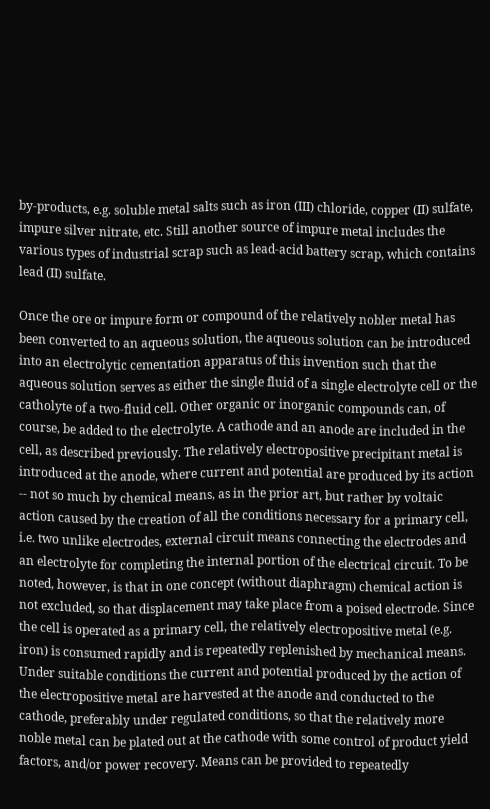by-products, e.g. soluble metal salts such as iron (III) chloride, copper (II) sulfate, impure silver nitrate, etc. Still another source of impure metal includes the various types of industrial scrap such as lead-acid battery scrap, which contains lead (II) sulfate.

Once the ore or impure form or compound of the relatively nobler metal has been converted to an aqueous solution, the aqueous solution can be introduced into an electrolytic cementation apparatus of this invention such that the aqueous solution serves as either the single fluid of a single electrolyte cell or the catholyte of a two-fluid cell. Other organic or inorganic compounds can, of course, be added to the electrolyte. A cathode and an anode are included in the cell, as described previously. The relatively electropositive precipitant metal is introduced at the anode, where current and potential are produced by its action -- not so much by chemical means, as in the prior art, but rather by voltaic action caused by the creation of all the conditions necessary for a primary cell, i.e. two unlike electrodes, external circuit means connecting the electrodes and an electrolyte for completing the internal portion of the electrical circuit. To be noted, however, is that in one concept (without diaphragm) chemical action is not excluded, so that displacement may take place from a poised electrode. Since the cell is operated as a primary cell, the relatively electropositive metal (e.g. iron) is consumed rapidly and is repeatedly replenished by mechanical means. Under suitable conditions the current and potential produced by the action of the electropositive metal are harvested at the anode and conducted to the cathode, preferably under regulated conditions, so that the relatively more noble metal can be plated out at the cathode with some control of product yield factors, and/or power recovery. Means can be provided to repeatedly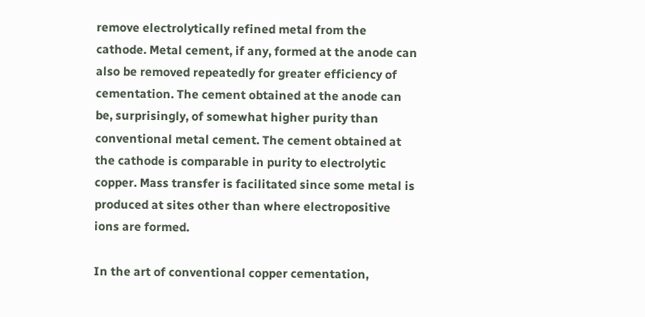remove electrolytically refined metal from the cathode. Metal cement, if any, formed at the anode can also be removed repeatedly for greater efficiency of cementation. The cement obtained at the anode can be, surprisingly, of somewhat higher purity than conventional metal cement. The cement obtained at the cathode is comparable in purity to electrolytic copper. Mass transfer is facilitated since some metal is produced at sites other than where electropositive ions are formed.

In the art of conventional copper cementation,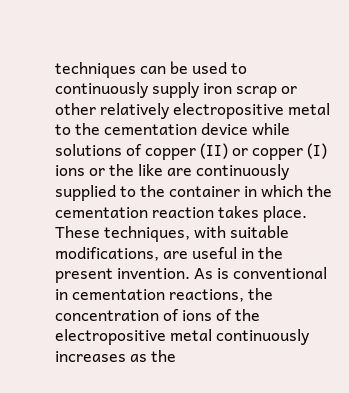techniques can be used to continuously supply iron scrap or other relatively electropositive metal to the cementation device while solutions of copper (II) or copper (I) ions or the like are continuously supplied to the container in which the cementation reaction takes place. These techniques, with suitable modifications, are useful in the present invention. As is conventional in cementation reactions, the concentration of ions of the electropositive metal continuously increases as the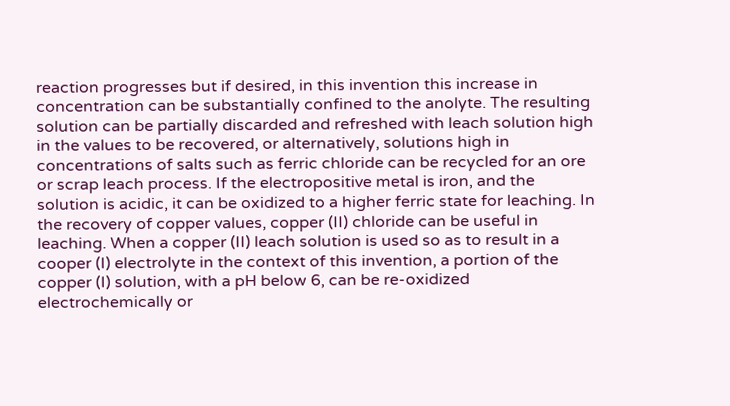reaction progresses but if desired, in this invention this increase in concentration can be substantially confined to the anolyte. The resulting solution can be partially discarded and refreshed with leach solution high in the values to be recovered, or alternatively, solutions high in concentrations of salts such as ferric chloride can be recycled for an ore or scrap leach process. If the electropositive metal is iron, and the solution is acidic, it can be oxidized to a higher ferric state for leaching. In the recovery of copper values, copper (II) chloride can be useful in leaching. When a copper (II) leach solution is used so as to result in a cooper (I) electrolyte in the context of this invention, a portion of the copper (I) solution, with a pH below 6, can be re-oxidized electrochemically or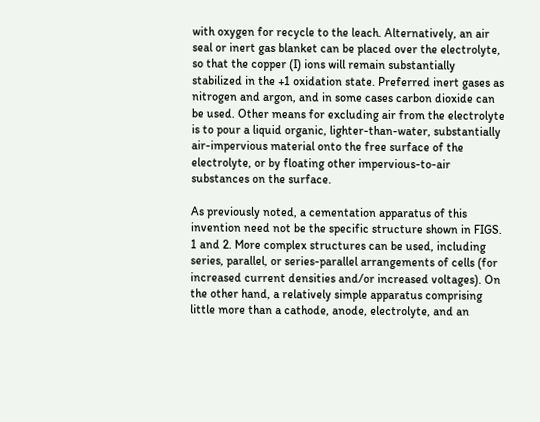with oxygen for recycle to the leach. Alternatively, an air seal or inert gas blanket can be placed over the electrolyte, so that the copper (I) ions will remain substantially stabilized in the +1 oxidation state. Preferred inert gases as nitrogen and argon, and in some cases carbon dioxide can be used. Other means for excluding air from the electrolyte is to pour a liquid organic, lighter-than-water, substantially air-impervious material onto the free surface of the electrolyte, or by floating other impervious-to-air substances on the surface.

As previously noted, a cementation apparatus of this invention need not be the specific structure shown in FIGS. 1 and 2. More complex structures can be used, including series, parallel, or series-parallel arrangements of cells (for increased current densities and/or increased voltages). On the other hand, a relatively simple apparatus comprising little more than a cathode, anode, electrolyte, and an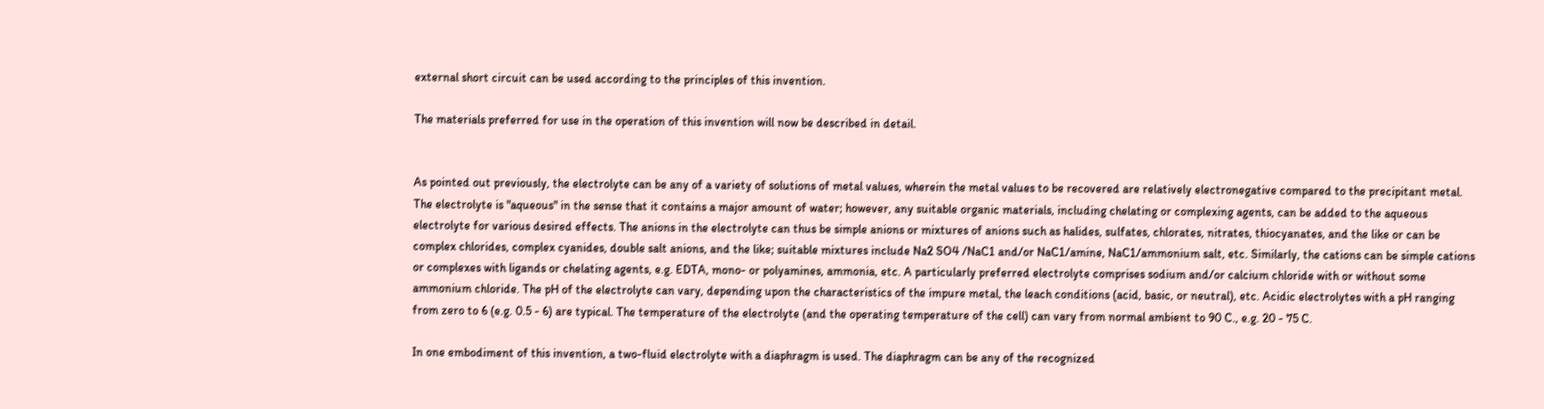external short circuit can be used according to the principles of this invention.

The materials preferred for use in the operation of this invention will now be described in detail.


As pointed out previously, the electrolyte can be any of a variety of solutions of metal values, wherein the metal values to be recovered are relatively electronegative compared to the precipitant metal. The electrolyte is "aqueous" in the sense that it contains a major amount of water; however, any suitable organic materials, including chelating or complexing agents, can be added to the aqueous electrolyte for various desired effects. The anions in the electrolyte can thus be simple anions or mixtures of anions such as halides, sulfates, chlorates, nitrates, thiocyanates, and the like or can be complex chlorides, complex cyanides, double salt anions, and the like; suitable mixtures include Na2 SO4 /NaC1 and/or NaC1/amine, NaC1/ammonium salt, etc. Similarly, the cations can be simple cations or complexes with ligands or chelating agents, e.g. EDTA, mono- or polyamines, ammonia, etc. A particularly preferred electrolyte comprises sodium and/or calcium chloride with or without some ammonium chloride. The pH of the electrolyte can vary, depending upon the characteristics of the impure metal, the leach conditions (acid, basic, or neutral), etc. Acidic electrolytes with a pH ranging from zero to 6 (e.g. 0.5 - 6) are typical. The temperature of the electrolyte (and the operating temperature of the cell) can vary from normal ambient to 90 C., e.g. 20 - 75 C.

In one embodiment of this invention, a two-fluid electrolyte with a diaphragm is used. The diaphragm can be any of the recognized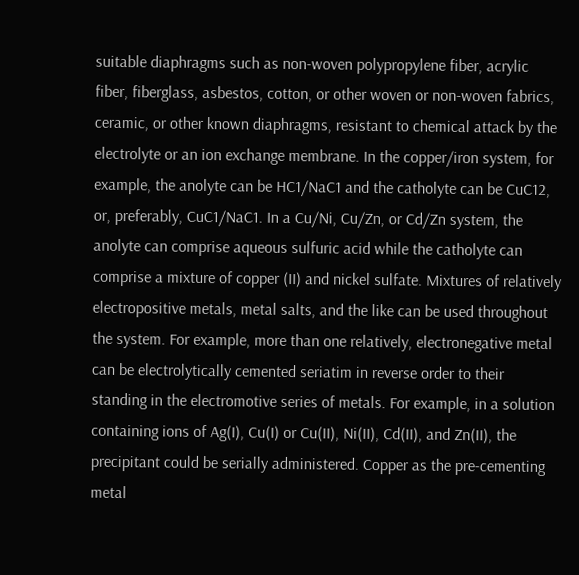suitable diaphragms such as non-woven polypropylene fiber, acrylic fiber, fiberglass, asbestos, cotton, or other woven or non-woven fabrics, ceramic, or other known diaphragms, resistant to chemical attack by the electrolyte or an ion exchange membrane. In the copper/iron system, for example, the anolyte can be HC1/NaC1 and the catholyte can be CuC12, or, preferably, CuC1/NaC1. In a Cu/Ni, Cu/Zn, or Cd/Zn system, the anolyte can comprise aqueous sulfuric acid while the catholyte can comprise a mixture of copper (II) and nickel sulfate. Mixtures of relatively electropositive metals, metal salts, and the like can be used throughout the system. For example, more than one relatively, electronegative metal can be electrolytically cemented seriatim in reverse order to their standing in the electromotive series of metals. For example, in a solution containing ions of Ag(I), Cu(I) or Cu(II), Ni(II), Cd(II), and Zn(II), the precipitant could be serially administered. Copper as the pre-cementing metal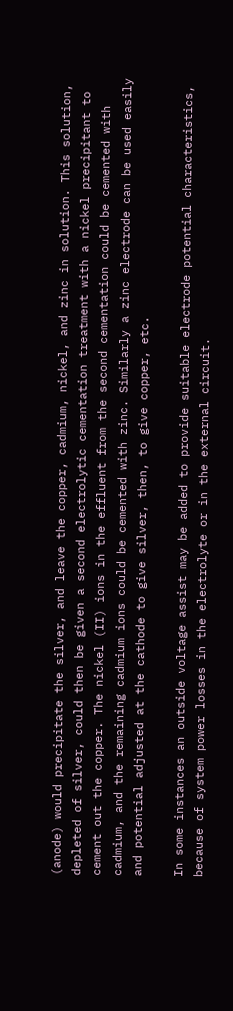(anode) would precipitate the silver, and leave the copper, cadmium, nickel, and zinc in solution. This solution, depleted of silver, could then be given a second electrolytic cementation treatment with a nickel precipitant to cement out the copper. The nickel (II) ions in the effluent from the second cementation could be cemented with cadmium, and the remaining cadmium ions could be cemented with zinc. Similarly a zinc electrode can be used easily and potential adjusted at the cathode to give silver, then, to give copper, etc.

In some instances an outside voltage assist may be added to provide suitable electrode potential characteristics, because of system power losses in the electrolyte or in the external circuit.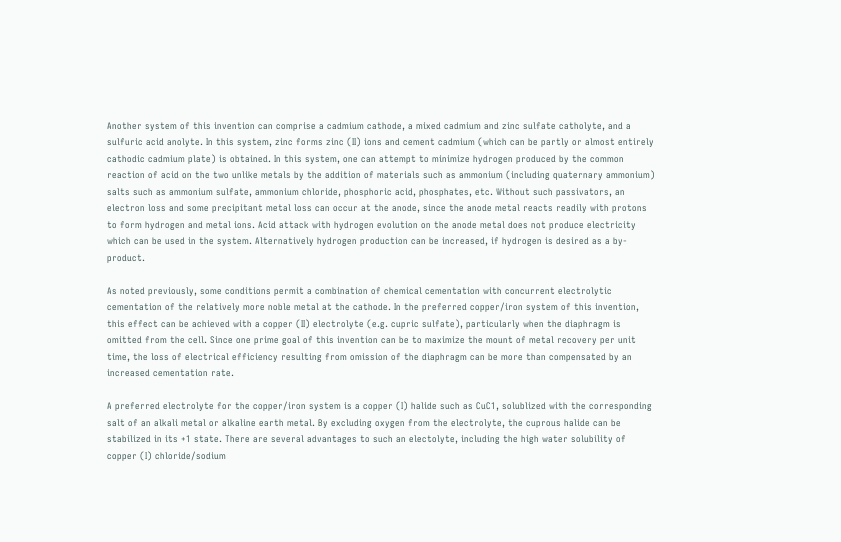Another system of this invention can comprise a cadmium cathode, a mixed cadmium and zinc sulfate catholyte, and a sulfuric acid anolyte. In this system, zinc forms zinc (II) ions and cement cadmium (which can be partly or almost entirely cathodic cadmium plate) is obtained. In this system, one can attempt to minimize hydrogen produced by the common reaction of acid on the two unlike metals by the addition of materials such as ammonium (including quaternary ammonium) salts such as ammonium sulfate, ammonium chloride, phosphoric acid, phosphates, etc. Without such passivators, an electron loss and some precipitant metal loss can occur at the anode, since the anode metal reacts readily with protons to form hydrogen and metal ions. Acid attack with hydrogen evolution on the anode metal does not produce electricity which can be used in the system. Alternatively hydrogen production can be increased, if hydrogen is desired as a by-product.

As noted previously, some conditions permit a combination of chemical cementation with concurrent electrolytic cementation of the relatively more noble metal at the cathode. In the preferred copper/iron system of this invention, this effect can be achieved with a copper (II) electrolyte (e.g. cupric sulfate), particularly when the diaphragm is omitted from the cell. Since one prime goal of this invention can be to maximize the mount of metal recovery per unit time, the loss of electrical efficiency resulting from omission of the diaphragm can be more than compensated by an increased cementation rate.

A preferred electrolyte for the copper/iron system is a copper (I) halide such as CuC1, solublized with the corresponding salt of an alkali metal or alkaline earth metal. By excluding oxygen from the electrolyte, the cuprous halide can be stabilized in its +1 state. There are several advantages to such an electolyte, including the high water solubility of copper (I) chloride/sodium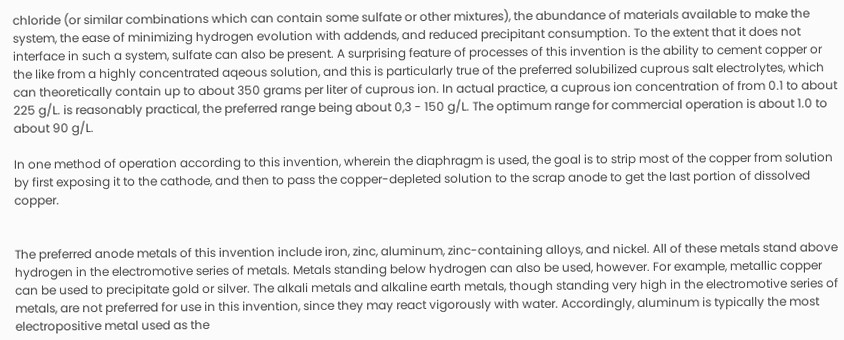chloride (or similar combinations which can contain some sulfate or other mixtures), the abundance of materials available to make the system, the ease of minimizing hydrogen evolution with addends, and reduced precipitant consumption. To the extent that it does not interface in such a system, sulfate can also be present. A surprising feature of processes of this invention is the ability to cement copper or the like from a highly concentrated aqeous solution, and this is particularly true of the preferred solubilized cuprous salt electrolytes, which can theoretically contain up to about 350 grams per liter of cuprous ion. In actual practice, a cuprous ion concentration of from 0.1 to about 225 g/L. is reasonably practical, the preferred range being about 0,3 - 150 g/L. The optimum range for commercial operation is about 1.0 to about 90 g/L.

In one method of operation according to this invention, wherein the diaphragm is used, the goal is to strip most of the copper from solution by first exposing it to the cathode, and then to pass the copper-depleted solution to the scrap anode to get the last portion of dissolved copper.


The preferred anode metals of this invention include iron, zinc, aluminum, zinc-containing alloys, and nickel. All of these metals stand above hydrogen in the electromotive series of metals. Metals standing below hydrogen can also be used, however. For example, metallic copper can be used to precipitate gold or silver. The alkali metals and alkaline earth metals, though standing very high in the electromotive series of metals, are not preferred for use in this invention, since they may react vigorously with water. Accordingly, aluminum is typically the most electropositive metal used as the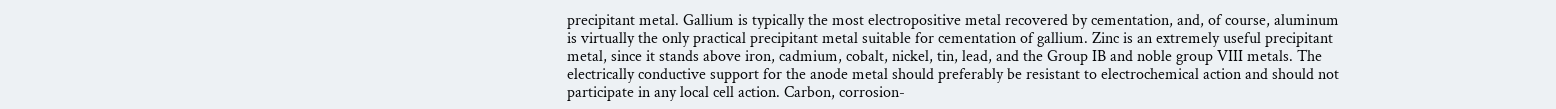precipitant metal. Gallium is typically the most electropositive metal recovered by cementation, and, of course, aluminum is virtually the only practical precipitant metal suitable for cementation of gallium. Zinc is an extremely useful precipitant metal, since it stands above iron, cadmium, cobalt, nickel, tin, lead, and the Group IB and noble group VIII metals. The electrically conductive support for the anode metal should preferably be resistant to electrochemical action and should not participate in any local cell action. Carbon, corrosion-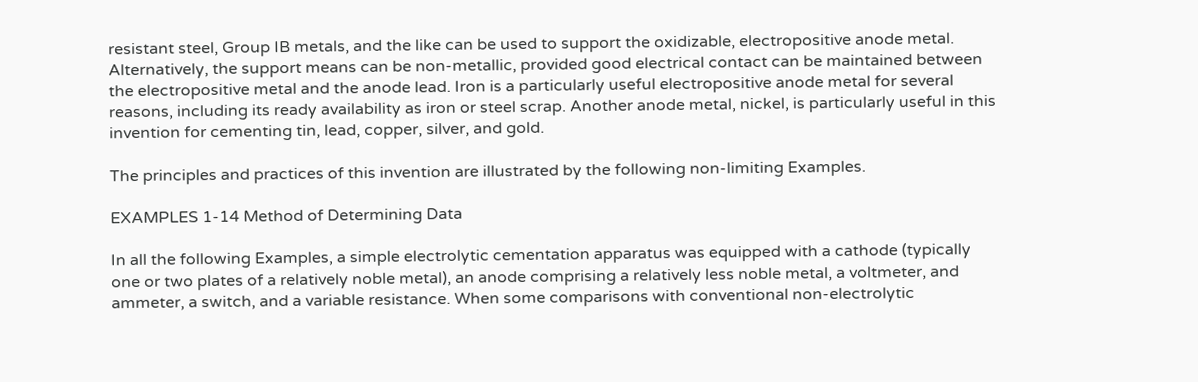resistant steel, Group IB metals, and the like can be used to support the oxidizable, electropositive anode metal. Alternatively, the support means can be non-metallic, provided good electrical contact can be maintained between the electropositive metal and the anode lead. Iron is a particularly useful electropositive anode metal for several reasons, including its ready availability as iron or steel scrap. Another anode metal, nickel, is particularly useful in this invention for cementing tin, lead, copper, silver, and gold.

The principles and practices of this invention are illustrated by the following non-limiting Examples.

EXAMPLES 1-14 Method of Determining Data

In all the following Examples, a simple electrolytic cementation apparatus was equipped with a cathode (typically one or two plates of a relatively noble metal), an anode comprising a relatively less noble metal, a voltmeter, and ammeter, a switch, and a variable resistance. When some comparisons with conventional non-electrolytic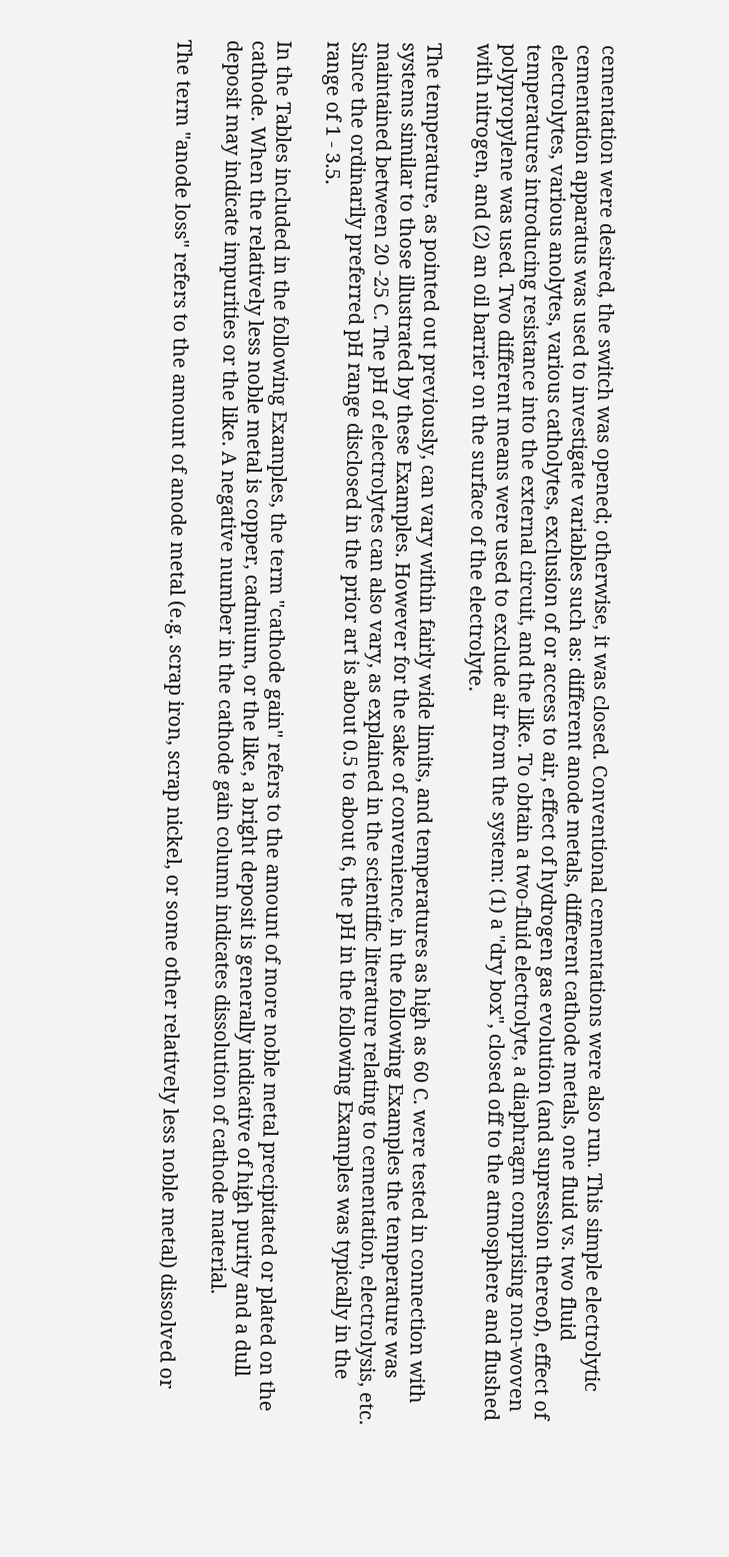cementation were desired, the switch was opened; otherwise, it was closed. Conventional cementations were also run. This simple electrolytic cementation apparatus was used to investigate variables such as: different anode metals, different cathode metals, one fluid vs. two fluid electrolytes, various anolytes, various catholytes, exclusion of or access to air, effect of hydrogen gas evolution (and supression thereof), effect of temperatures introducing resistance into the external circuit, and the like. To obtain a two-fluid electrolyte, a diaphragm comprising non-woven polypropylene was used. Two different means were used to exclude air from the system: (1) a "dry box", closed off to the atmosphere and flushed with nitrogen, and (2) an oil barrier on the surface of the electrolyte.

The temperature, as pointed out previously, can vary within fairly wide limits, and temperatures as high as 60 C. were tested in connection with systems similar to those illustrated by these Examples. However for the sake of convenience, in the following Examples the temperature was maintained between 20 -25 C. The pH of electrolytes can also vary, as explained in the scientific literature relating to cementation, electrolysis, etc. Since the ordinarily preferred pH range disclosed in the prior art is about 0.5 to about 6, the pH in the following Examples was typically in the range of 1 - 3.5.

In the Tables included in the following Examples, the term "cathode gain" refers to the amount of more noble metal precipitated or plated on the cathode. When the relatively less noble metal is copper, cadmium, or the like, a bright deposit is generally indicative of high purity and a dull deposit may indicate impurities or the like. A negative number in the cathode gain column indicates dissolution of cathode material.

The term "anode loss" refers to the amount of anode metal (e.g. scrap iron, scrap nickel, or some other relatively less noble metal) dissolved or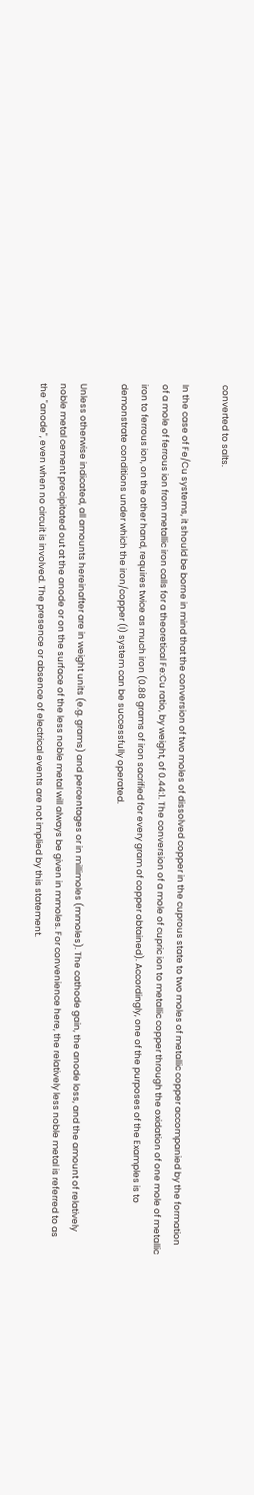converted to salts.

In the case of Fe/Cu systems, it should be borne in mind that the conversion of two moles of dissolved copper in the cuprous state to two moles of metallic copper accompanied by the formation of a mole of ferrous ion from metallic iron calls for a theoretical Fe:Cu ratio, by weight, of 0.44:1. The conversion of a mole of cupric ion to metallic copper through the oxidation of one mole of metallic iron to ferrous ion, on the other hand, requires twice as much iron (0.88 grams of iron sacrified for every gram of copper obtained). Accordingly, one of the purposes of the Examples is to demonstrate conditions under which the iron/copper (I) system can be successfully operated.

Unless otherwise indicated, all amounts hereinafter are in weight units (e.g. grams) and percentages or in millimoles (mmoles). The cathode gain, the anode loss, and the amount of relatively noble metal cement precipitated out at the anode or on the surface of the less noble metal will always be given in mmoles. For convenience here, the relatively less noble metal is referred to as the "anode", even when no circuit is involved. The presence or absence of electrical events are not implied by this statement.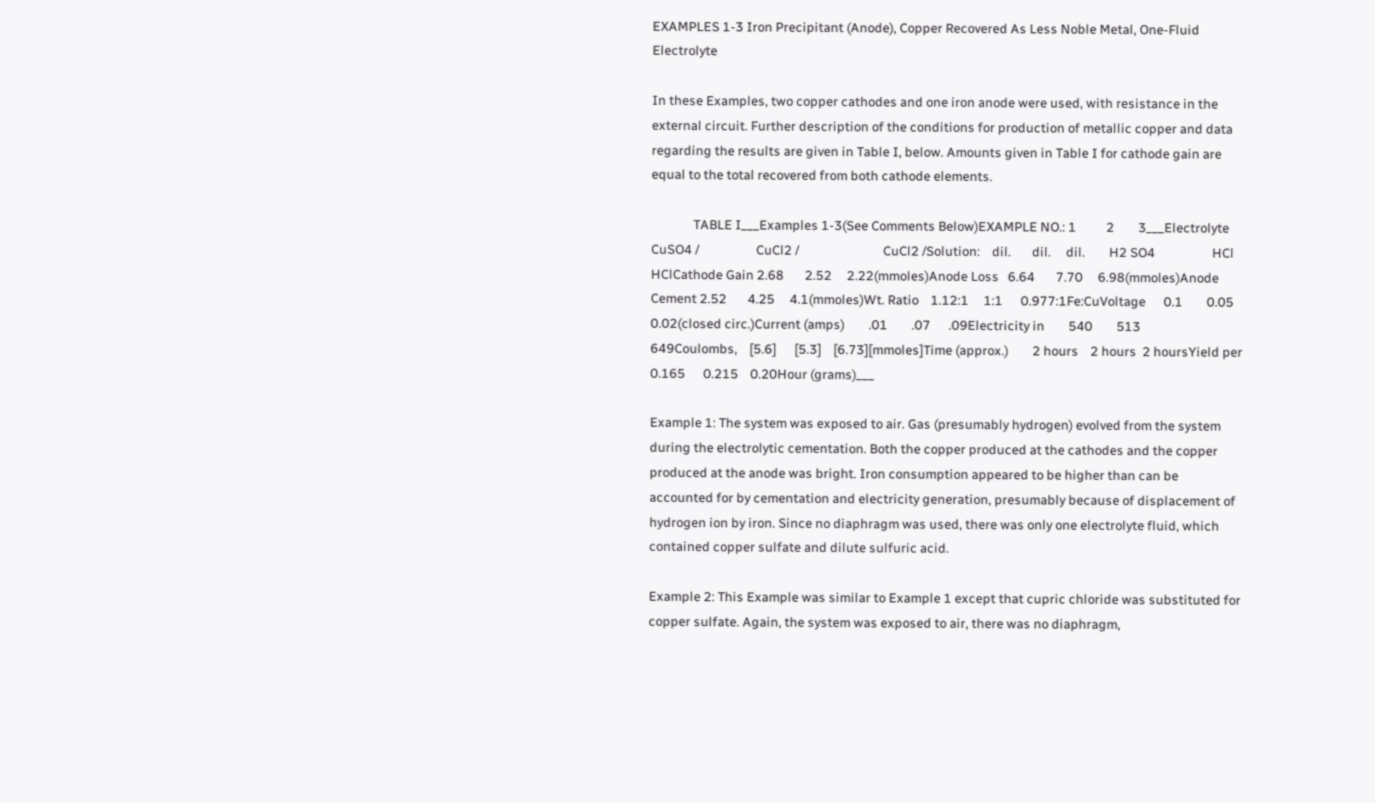EXAMPLES 1-3 Iron Precipitant (Anode), Copper Recovered As Less Noble Metal, One-Fluid Electrolyte

In these Examples, two copper cathodes and one iron anode were used, with resistance in the external circuit. Further description of the conditions for production of metallic copper and data regarding the results are given in Table I, below. Amounts given in Table I for cathode gain are equal to the total recovered from both cathode elements.

              TABLE I___Examples 1-3(See Comments Below)EXAMPLE NO.: 1          2        3___Electrolyte  CuSO4 /                   CuCl2 /                            CuCl2 /Solution:    dil.       dil.     dil.        H2 SO4                   HCl      HClCathode Gain 2.68       2.52     2.22(mmoles)Anode Loss   6.64       7.70     6.98(mmoles)Anode Cement 2.52       4.25     4.1(mmoles)Wt. Ratio    1.12:1     1:1      0.977:1Fe:CuVoltage      0.1        0.05     0.02(closed circ.)Current (amps)        .01        .07      .09Electricity in        540        513      649Coulombs,    [5.6]      [5.3]    [6.73][mmoles]Time (approx.)        2 hours    2 hours  2 hoursYield per    0.165      0.215    0.20Hour (grams)___

Example 1: The system was exposed to air. Gas (presumably hydrogen) evolved from the system during the electrolytic cementation. Both the copper produced at the cathodes and the copper produced at the anode was bright. Iron consumption appeared to be higher than can be accounted for by cementation and electricity generation, presumably because of displacement of hydrogen ion by iron. Since no diaphragm was used, there was only one electrolyte fluid, which contained copper sulfate and dilute sulfuric acid.

Example 2: This Example was similar to Example 1 except that cupric chloride was substituted for copper sulfate. Again, the system was exposed to air, there was no diaphragm,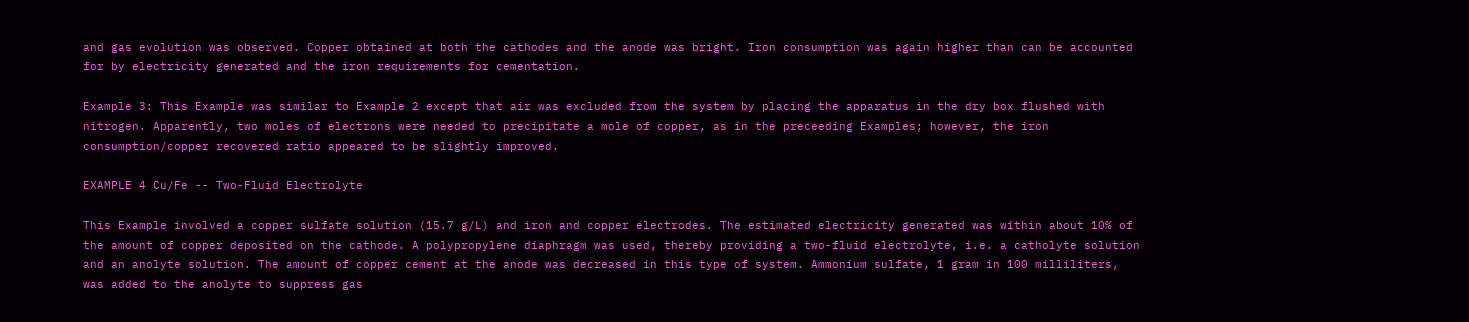and gas evolution was observed. Copper obtained at both the cathodes and the anode was bright. Iron consumption was again higher than can be accounted for by electricity generated and the iron requirements for cementation.

Example 3: This Example was similar to Example 2 except that air was excluded from the system by placing the apparatus in the dry box flushed with nitrogen. Apparently, two moles of electrons were needed to precipitate a mole of copper, as in the preceeding Examples; however, the iron consumption/copper recovered ratio appeared to be slightly improved.

EXAMPLE 4 Cu/Fe -- Two-Fluid Electrolyte

This Example involved a copper sulfate solution (15.7 g/L) and iron and copper electrodes. The estimated electricity generated was within about 10% of the amount of copper deposited on the cathode. A polypropylene diaphragm was used, thereby providing a two-fluid electrolyte, i.e. a catholyte solution and an anolyte solution. The amount of copper cement at the anode was decreased in this type of system. Ammonium sulfate, 1 gram in 100 milliliters, was added to the anolyte to suppress gas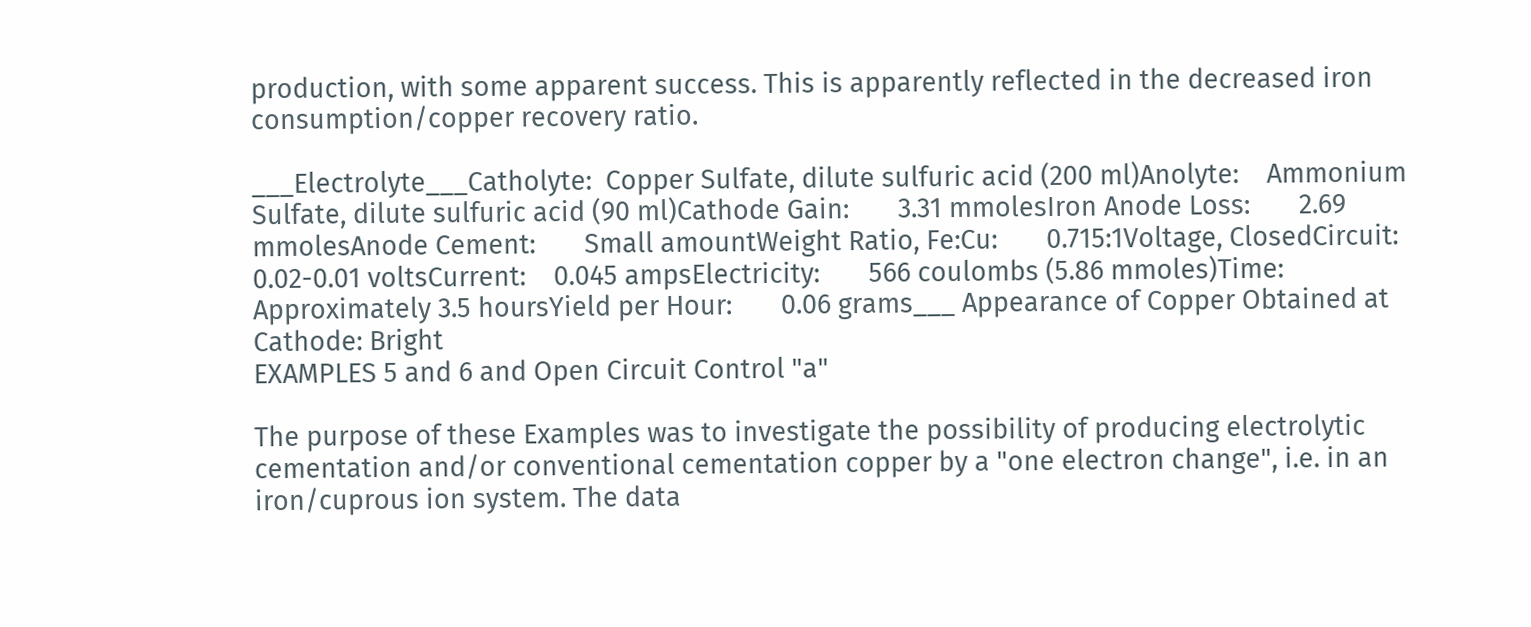production, with some apparent success. This is apparently reflected in the decreased iron consumption/copper recovery ratio.

___Electrolyte___Catholyte:  Copper Sulfate, dilute sulfuric acid (200 ml)Anolyte:    Ammonium Sulfate, dilute sulfuric acid (90 ml)Cathode Gain:       3.31 mmolesIron Anode Loss:       2.69 mmolesAnode Cement:       Small amountWeight Ratio, Fe:Cu:       0.715:1Voltage, ClosedCircuit:    0.02-0.01 voltsCurrent:    0.045 ampsElectricity:       566 coulombs (5.86 mmoles)Time:       Approximately 3.5 hoursYield per Hour:       0.06 grams___ Appearance of Copper Obtained at Cathode: Bright
EXAMPLES 5 and 6 and Open Circuit Control "a"

The purpose of these Examples was to investigate the possibility of producing electrolytic cementation and/or conventional cementation copper by a "one electron change", i.e. in an iron/cuprous ion system. The data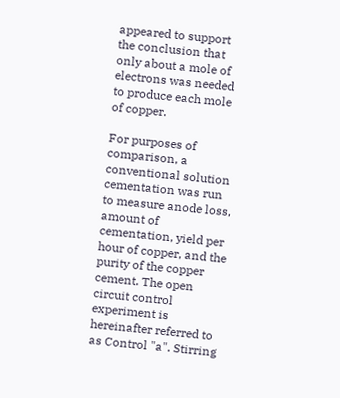appeared to support the conclusion that only about a mole of electrons was needed to produce each mole of copper.

For purposes of comparison, a conventional solution cementation was run to measure anode loss, amount of cementation, yield per hour of copper, and the purity of the copper cement. The open circuit control experiment is hereinafter referred to as Control "a". Stirring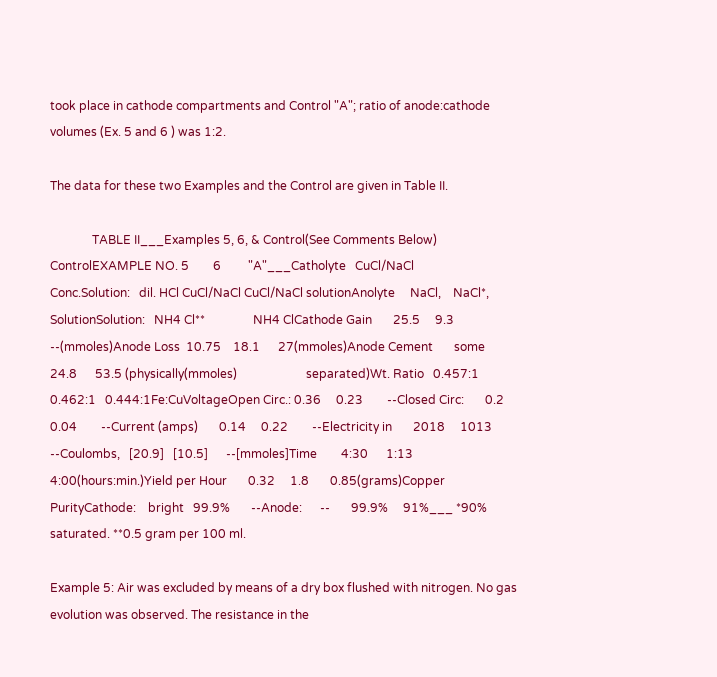took place in cathode compartments and Control "A"; ratio of anode:cathode volumes (Ex. 5 and 6 ) was 1:2.

The data for these two Examples and the Control are given in Table II.

              TABLE II___Examples 5, 6, & Control(See Comments Below)                          ControlEXAMPLE NO. 5        6         "A"___Catholyte   CuCl/NaCl                Conc.Solution:   dil. HCl CuCl/NaCl CuCl/NaCl solutionAnolyte     NaCl,    NaCl*,    SolutionSolution:   NH4 Cl**                NH4 ClCathode Gain       25.5     9.3         --(mmoles)Anode Loss  10.75    18.1      27(mmoles)Anode Cement       some     24.8      53.5 (physically(mmoles)                       separated)Wt. Ratio   0.457:1  0.462:1   0.444:1Fe:CuVoltageOpen Circ.: 0.36     0.23        --Closed Circ:       0.2      0.04        --Current (amps)       0.14     0.22        --Electricity in       2018     1013        --Coulombs,   [20.9]   [10.5]      --[mmoles]Time        4:30      1:13     4:00(hours:min.)Yield per Hour       0.32     1.8       0.85(grams)Copper PurityCathode:    bright   99.9%       --Anode:      --       99.9%     91%___ *90% saturated. **0.5 gram per 100 ml.

Example 5: Air was excluded by means of a dry box flushed with nitrogen. No gas evolution was observed. The resistance in the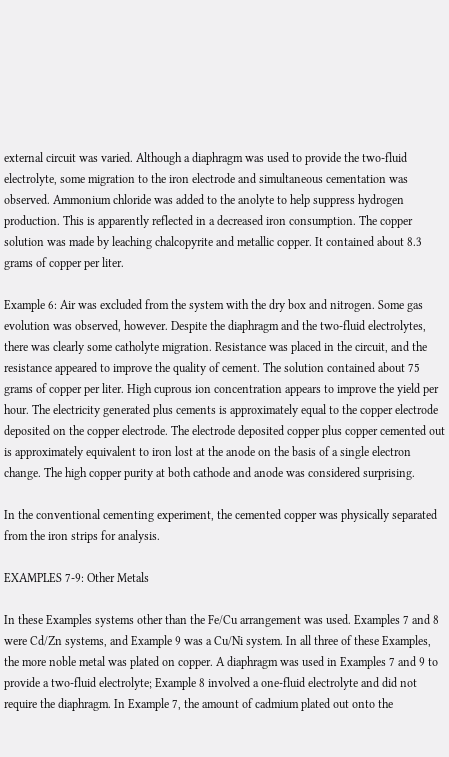external circuit was varied. Although a diaphragm was used to provide the two-fluid electrolyte, some migration to the iron electrode and simultaneous cementation was observed. Ammonium chloride was added to the anolyte to help suppress hydrogen production. This is apparently reflected in a decreased iron consumption. The copper solution was made by leaching chalcopyrite and metallic copper. It contained about 8.3 grams of copper per liter.

Example 6: Air was excluded from the system with the dry box and nitrogen. Some gas evolution was observed, however. Despite the diaphragm and the two-fluid electrolytes, there was clearly some catholyte migration. Resistance was placed in the circuit, and the resistance appeared to improve the quality of cement. The solution contained about 75 grams of copper per liter. High cuprous ion concentration appears to improve the yield per hour. The electricity generated plus cements is approximately equal to the copper electrode deposited on the copper electrode. The electrode deposited copper plus copper cemented out is approximately equivalent to iron lost at the anode on the basis of a single electron change. The high copper purity at both cathode and anode was considered surprising.

In the conventional cementing experiment, the cemented copper was physically separated from the iron strips for analysis.

EXAMPLES 7-9: Other Metals

In these Examples systems other than the Fe/Cu arrangement was used. Examples 7 and 8 were Cd/Zn systems, and Example 9 was a Cu/Ni system. In all three of these Examples, the more noble metal was plated on copper. A diaphragm was used in Examples 7 and 9 to provide a two-fluid electrolyte; Example 8 involved a one-fluid electrolyte and did not require the diaphragm. In Example 7, the amount of cadmium plated out onto the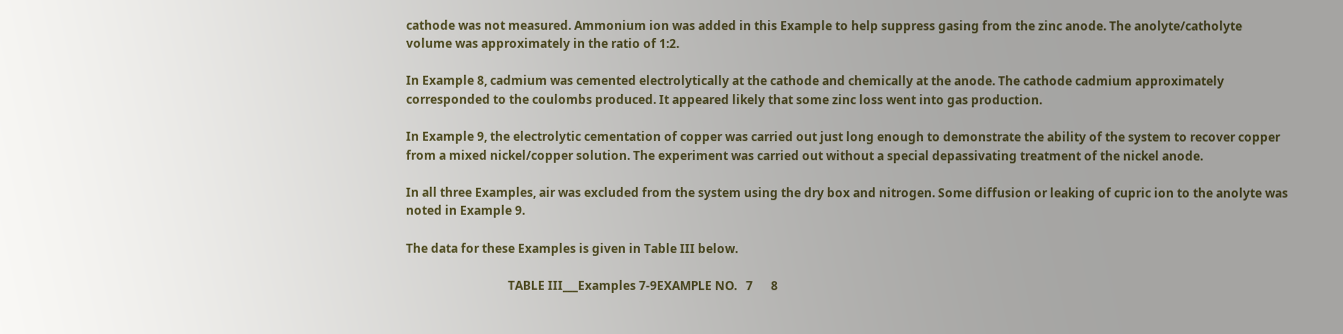cathode was not measured. Ammonium ion was added in this Example to help suppress gasing from the zinc anode. The anolyte/catholyte volume was approximately in the ratio of 1:2.

In Example 8, cadmium was cemented electrolytically at the cathode and chemically at the anode. The cathode cadmium approximately corresponded to the coulombs produced. It appeared likely that some zinc loss went into gas production.

In Example 9, the electrolytic cementation of copper was carried out just long enough to demonstrate the ability of the system to recover copper from a mixed nickel/copper solution. The experiment was carried out without a special depassivating treatment of the nickel anode.

In all three Examples, air was excluded from the system using the dry box and nitrogen. Some diffusion or leaking of cupric ion to the anolyte was noted in Example 9.

The data for these Examples is given in Table III below.

                                  TABLE III___Examples 7-9EXAMPLE NO.   7      8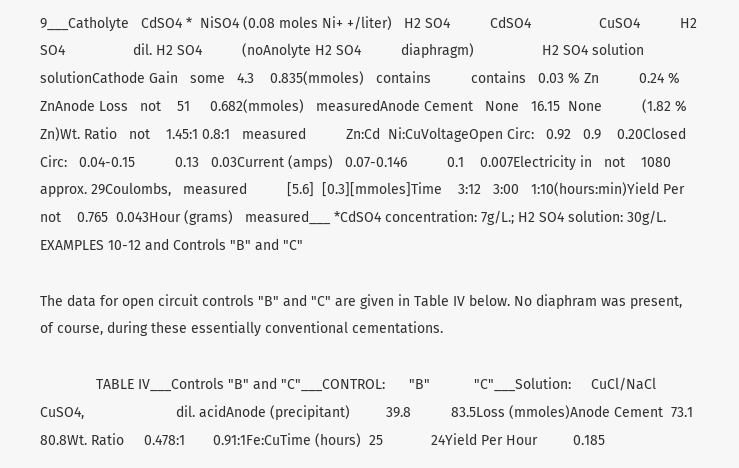9___Catholyte   CdSO4 *  NiSO4 (0.08 moles Ni+ +/liter)   H2 SO4          CdSO4                 CuSO4          H2 SO4                 dil. H2 SO4          (noAnolyte H2 SO4          diaphragm)                 H2 SO4 solution   solutionCathode Gain   some   4.3    0.835(mmoles)   contains          contains   0.03 % Zn          0.24 % ZnAnode Loss   not    51     0.682(mmoles)   measuredAnode Cement   None   16.15  None          (1.82 % Zn)Wt. Ratio   not    1.45:1 0.8:1   measured          Zn:Cd  Ni:CuVoltageOpen Circ:   0.92   0.9    0.20Closed Circ:   0.04-0.15          0.13   0.03Current (amps)   0.07-0.146          0.1    0.007Electricity in   not    1080   approx. 29Coulombs,   measured          [5.6]  [0.3][mmoles]Time    3:12   3:00   1:10(hours:min)Yield Per   not    0.765  0.043Hour (grams)   measured___ *CdSO4 concentration: 7g/L.; H2 SO4 solution: 30g/L.
EXAMPLES 10-12 and Controls "B" and "C"

The data for open circuit controls "B" and "C" are given in Table IV below. No diaphram was present, of course, during these essentially conventional cementations.

              TABLE IV___Controls "B" and "C"___CONTROL:      "B"           "C"___Solution:     CuCl/NaCl     CuSO4,                       dil. acidAnode (precipitant)         39.8          83.5Loss (mmoles)Anode Cement  73.1          80.8Wt. Ratio     0.478:1       0.91:1Fe:CuTime (hours)  25            24Yield Per Hour         0.185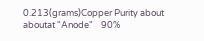0.213(grams)Copper Purity about         aboutat "Anode"    90%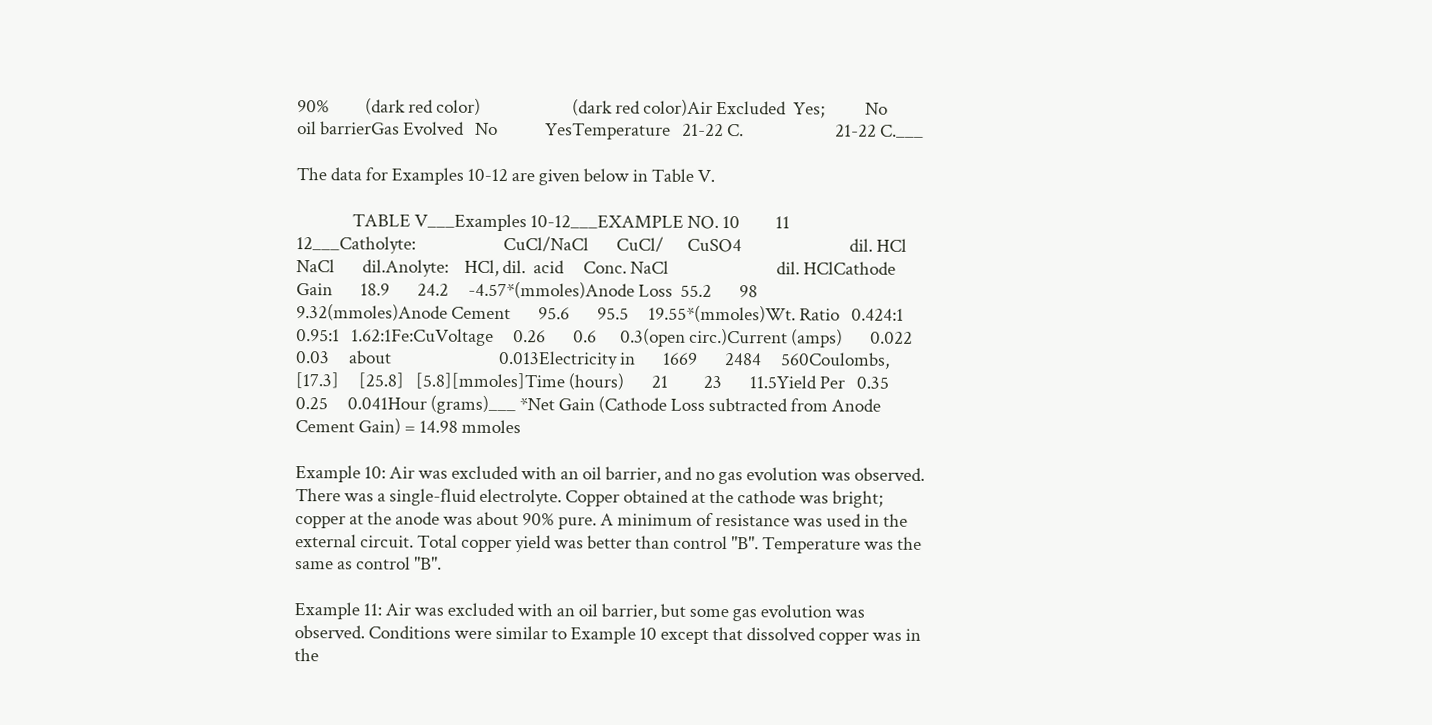90%         (dark red color)                       (dark red color)Air Excluded  Yes;          No         oil barrierGas Evolved   No            YesTemperature   21-22 C.                       21-22 C.___

The data for Examples 10-12 are given below in Table V.

              TABLE V___Examples 10-12___EXAMPLE NO. 10         11       12___Catholyte:                      CuCl/NaCl       CuCl/      CuSO4                           dil. HCl       NaCl       dil.Anolyte:    HCl, dil.  acid     Conc. NaCl                           dil. HClCathode Gain       18.9       24.2     -4.57*(mmoles)Anode Loss  55.2       98       9.32(mmoles)Anode Cement       95.6       95.5     19.55*(mmoles)Wt. Ratio   0.424:1    0.95:1   1.62:1Fe:CuVoltage     0.26       0.6      0.3(open circ.)Current (amps)       0.022      0.03     about                           0.013Electricity in       1669       2484     560Coulombs,   [17.3]     [25.8]   [5.8][mmoles]Time (hours)       21         23       11.5Yield Per   0.35       0.25     0.041Hour (grams)___ *Net Gain (Cathode Loss subtracted from Anode Cement Gain) = 14.98 mmoles

Example 10: Air was excluded with an oil barrier, and no gas evolution was observed. There was a single-fluid electrolyte. Copper obtained at the cathode was bright; copper at the anode was about 90% pure. A minimum of resistance was used in the external circuit. Total copper yield was better than control "B". Temperature was the same as control "B".

Example 11: Air was excluded with an oil barrier, but some gas evolution was observed. Conditions were similar to Example 10 except that dissolved copper was in the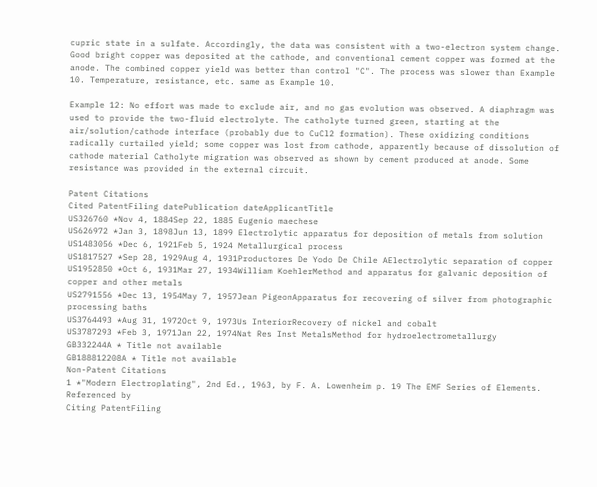cupric state in a sulfate. Accordingly, the data was consistent with a two-electron system change. Good bright copper was deposited at the cathode, and conventional cement copper was formed at the anode. The combined copper yield was better than control "C". The process was slower than Example 10. Temperature, resistance, etc. same as Example 10.

Example 12: No effort was made to exclude air, and no gas evolution was observed. A diaphragm was used to provide the two-fluid electrolyte. The catholyte turned green, starting at the air/solution/cathode interface (probably due to CuCl2 formation). These oxidizing conditions radically curtailed yield; some copper was lost from cathode, apparently because of dissolution of cathode material Catholyte migration was observed as shown by cement produced at anode. Some resistance was provided in the external circuit.

Patent Citations
Cited PatentFiling datePublication dateApplicantTitle
US326760 *Nov 4, 1884Sep 22, 1885 Eugenio maechese
US626972 *Jan 3, 1898Jun 13, 1899 Electrolytic apparatus for deposition of metals from solution
US1483056 *Dec 6, 1921Feb 5, 1924 Metallurgical process
US1817527 *Sep 28, 1929Aug 4, 1931Productores De Yodo De Chile AElectrolytic separation of copper
US1952850 *Oct 6, 1931Mar 27, 1934William KoehlerMethod and apparatus for galvanic deposition of copper and other metals
US2791556 *Dec 13, 1954May 7, 1957Jean PigeonApparatus for recovering of silver from photographic processing baths
US3764493 *Aug 31, 1972Oct 9, 1973Us InteriorRecovery of nickel and cobalt
US3787293 *Feb 3, 1971Jan 22, 1974Nat Res Inst MetalsMethod for hydroelectrometallurgy
GB332244A * Title not available
GB188812208A * Title not available
Non-Patent Citations
1 *"Modern Electroplating", 2nd Ed., 1963, by F. A. Lowenheim p. 19 The EMF Series of Elements.
Referenced by
Citing PatentFiling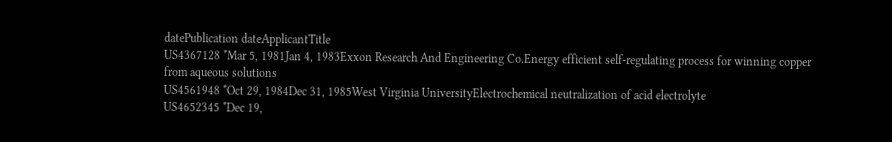datePublication dateApplicantTitle
US4367128 *Mar 5, 1981Jan 4, 1983Exxon Research And Engineering Co.Energy efficient self-regulating process for winning copper from aqueous solutions
US4561948 *Oct 29, 1984Dec 31, 1985West Virginia UniversityElectrochemical neutralization of acid electrolyte
US4652345 *Dec 19,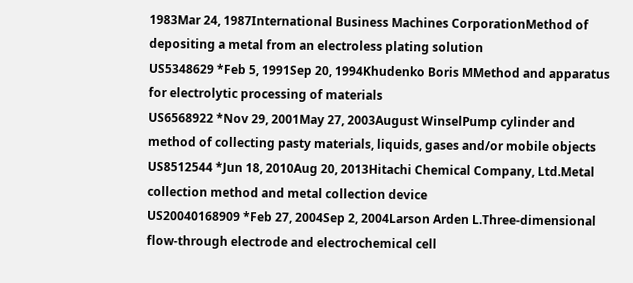1983Mar 24, 1987International Business Machines CorporationMethod of depositing a metal from an electroless plating solution
US5348629 *Feb 5, 1991Sep 20, 1994Khudenko Boris MMethod and apparatus for electrolytic processing of materials
US6568922 *Nov 29, 2001May 27, 2003August WinselPump cylinder and method of collecting pasty materials, liquids, gases and/or mobile objects
US8512544 *Jun 18, 2010Aug 20, 2013Hitachi Chemical Company, Ltd.Metal collection method and metal collection device
US20040168909 *Feb 27, 2004Sep 2, 2004Larson Arden L.Three-dimensional flow-through electrode and electrochemical cell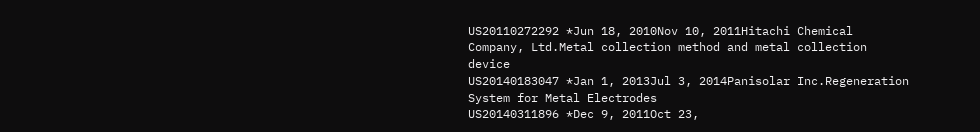US20110272292 *Jun 18, 2010Nov 10, 2011Hitachi Chemical Company, Ltd.Metal collection method and metal collection device
US20140183047 *Jan 1, 2013Jul 3, 2014Panisolar Inc.Regeneration System for Metal Electrodes
US20140311896 *Dec 9, 2011Oct 23,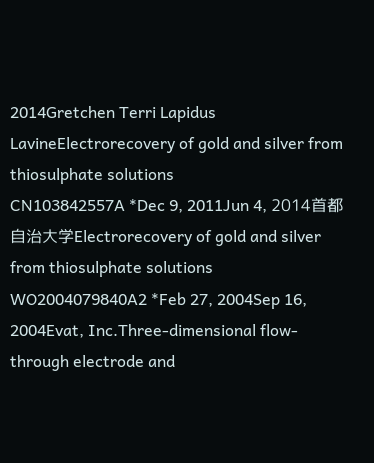2014Gretchen Terri Lapidus LavineElectrorecovery of gold and silver from thiosulphate solutions
CN103842557A *Dec 9, 2011Jun 4, 2014首都自治大学Electrorecovery of gold and silver from thiosulphate solutions
WO2004079840A2 *Feb 27, 2004Sep 16, 2004Evat, Inc.Three-dimensional flow-through electrode and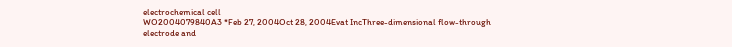electrochemical cell
WO2004079840A3 *Feb 27, 2004Oct 28, 2004Evat IncThree-dimensional flow-through electrode and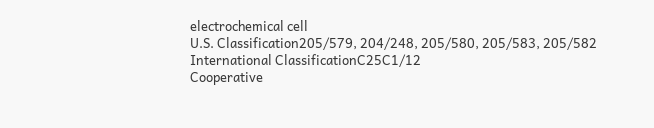electrochemical cell
U.S. Classification205/579, 204/248, 205/580, 205/583, 205/582
International ClassificationC25C1/12
Cooperative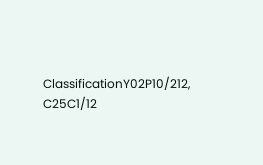ClassificationY02P10/212, C25C1/12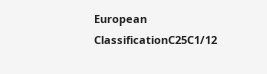European ClassificationC25C1/12